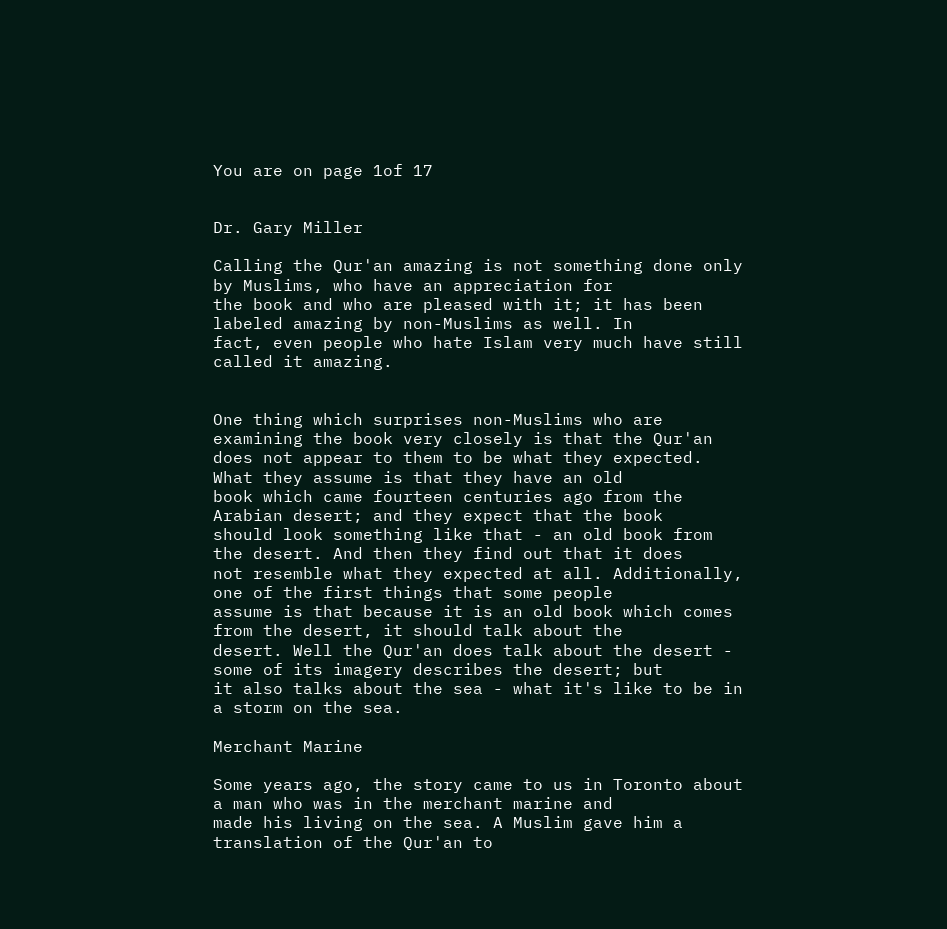You are on page 1of 17


Dr. Gary Miller

Calling the Qur'an amazing is not something done only by Muslims, who have an appreciation for
the book and who are pleased with it; it has been labeled amazing by non-Muslims as well. In
fact, even people who hate Islam very much have still called it amazing.


One thing which surprises non-Muslims who are examining the book very closely is that the Qur'an
does not appear to them to be what they expected. What they assume is that they have an old
book which came fourteen centuries ago from the Arabian desert; and they expect that the book
should look something like that - an old book from the desert. And then they find out that it does
not resemble what they expected at all. Additionally, one of the first things that some people
assume is that because it is an old book which comes from the desert, it should talk about the
desert. Well the Qur'an does talk about the desert - some of its imagery describes the desert; but
it also talks about the sea - what it's like to be in a storm on the sea.

Merchant Marine

Some years ago, the story came to us in Toronto about a man who was in the merchant marine and
made his living on the sea. A Muslim gave him a translation of the Qur'an to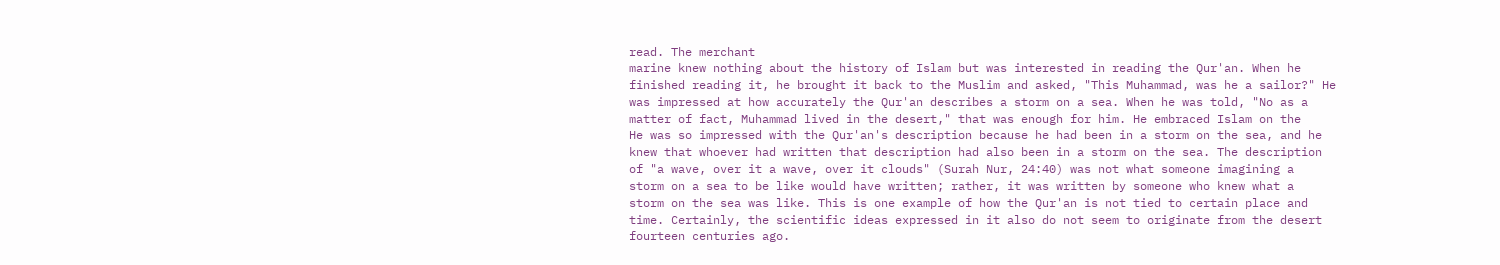read. The merchant
marine knew nothing about the history of Islam but was interested in reading the Qur'an. When he
finished reading it, he brought it back to the Muslim and asked, "This Muhammad, was he a sailor?" He
was impressed at how accurately the Qur'an describes a storm on a sea. When he was told, "No as a
matter of fact, Muhammad lived in the desert," that was enough for him. He embraced Islam on the
He was so impressed with the Qur'an's description because he had been in a storm on the sea, and he
knew that whoever had written that description had also been in a storm on the sea. The description
of "a wave, over it a wave, over it clouds" (Surah Nur, 24:40) was not what someone imagining a
storm on a sea to be like would have written; rather, it was written by someone who knew what a
storm on the sea was like. This is one example of how the Qur'an is not tied to certain place and
time. Certainly, the scientific ideas expressed in it also do not seem to originate from the desert
fourteen centuries ago.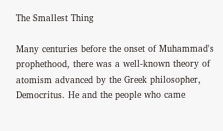The Smallest Thing

Many centuries before the onset of Muhammad's prophethood, there was a well-known theory of
atomism advanced by the Greek philosopher, Democritus. He and the people who came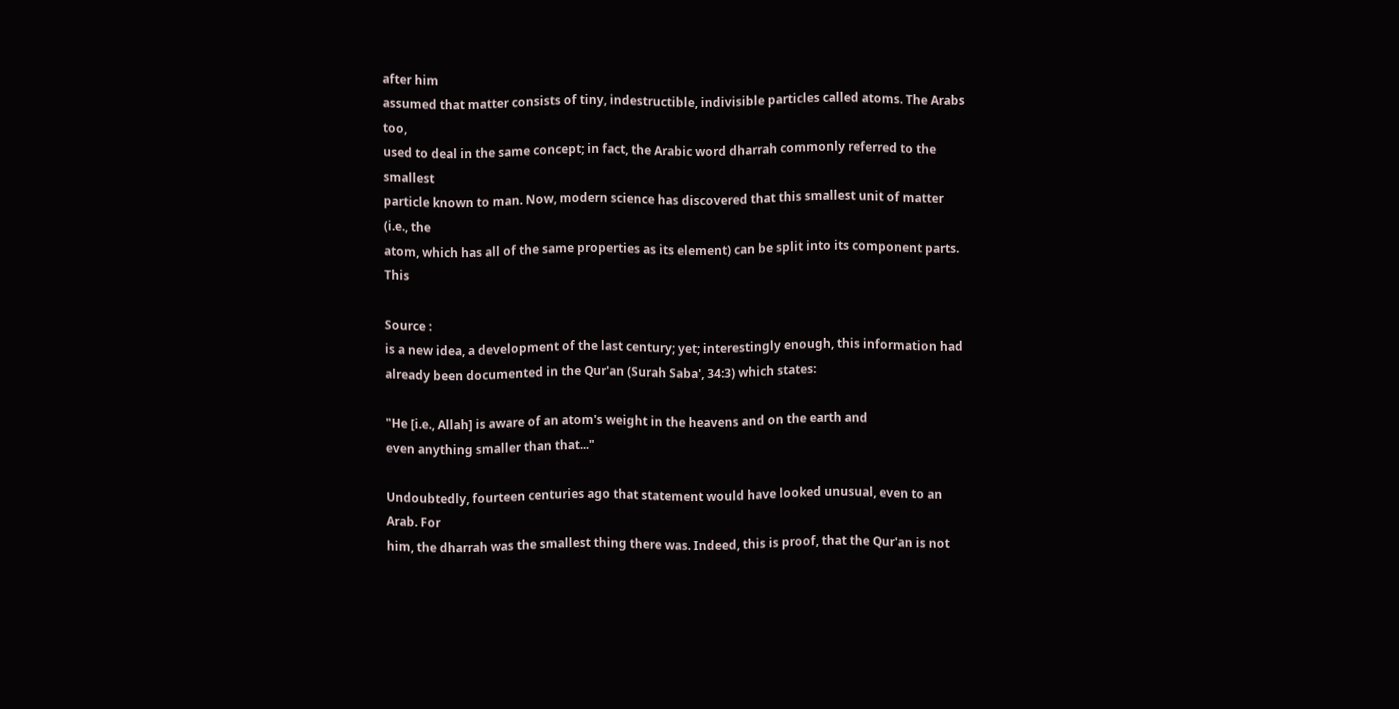after him
assumed that matter consists of tiny, indestructible, indivisible particles called atoms. The Arabs too,
used to deal in the same concept; in fact, the Arabic word dharrah commonly referred to the smallest
particle known to man. Now, modern science has discovered that this smallest unit of matter (i.e., the
atom, which has all of the same properties as its element) can be split into its component parts. This

Source :
is a new idea, a development of the last century; yet; interestingly enough, this information had
already been documented in the Qur'an (Surah Saba', 34:3) which states:

"He [i.e., Allah] is aware of an atom's weight in the heavens and on the earth and
even anything smaller than that..."

Undoubtedly, fourteen centuries ago that statement would have looked unusual, even to an Arab. For
him, the dharrah was the smallest thing there was. Indeed, this is proof, that the Qur'an is not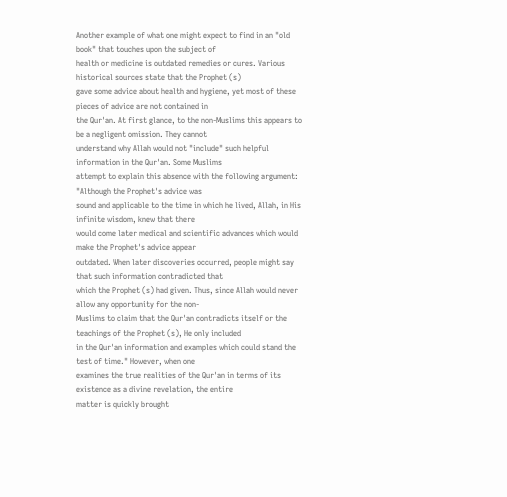Another example of what one might expect to find in an "old book" that touches upon the subject of
health or medicine is outdated remedies or cures. Various historical sources state that the Prophet (s)
gave some advice about health and hygiene, yet most of these pieces of advice are not contained in
the Qur'an. At first glance, to the non-Muslims this appears to be a negligent omission. They cannot
understand why Allah would not "include" such helpful information in the Qur'an. Some Muslims
attempt to explain this absence with the following argument: "Although the Prophet's advice was
sound and applicable to the time in which he lived, Allah, in His infinite wisdom, knew that there
would come later medical and scientific advances which would make the Prophet's advice appear
outdated. When later discoveries occurred, people might say that such information contradicted that
which the Prophet (s) had given. Thus, since Allah would never allow any opportunity for the non-
Muslims to claim that the Qur'an contradicts itself or the teachings of the Prophet (s), He only included
in the Qur'an information and examples which could stand the test of time." However, when one
examines the true realities of the Qur'an in terms of its existence as a divine revelation, the entire
matter is quickly brought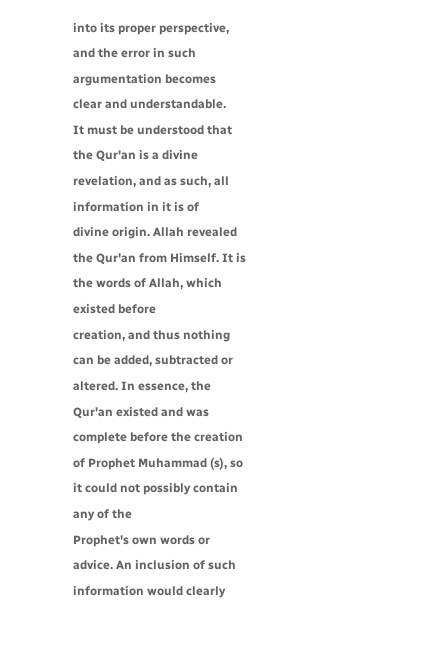into its proper perspective, and the error in such argumentation becomes
clear and understandable.
It must be understood that the Qur'an is a divine revelation, and as such, all information in it is of
divine origin. Allah revealed the Qur'an from Himself. It is the words of Allah, which existed before
creation, and thus nothing can be added, subtracted or altered. In essence, the Qur'an existed and was
complete before the creation of Prophet Muhammad (s), so it could not possibly contain any of the
Prophet's own words or advice. An inclusion of such information would clearly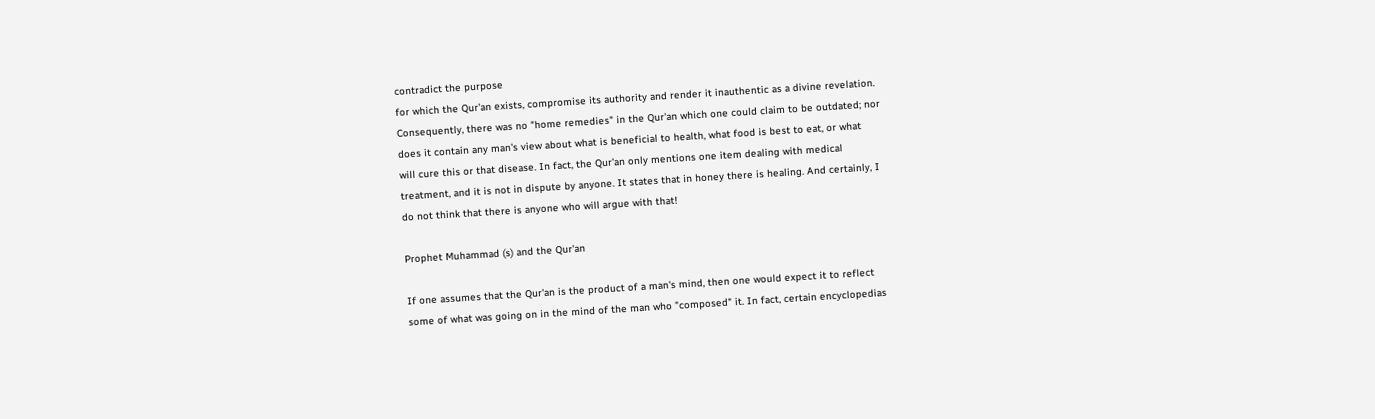contradict the purpose
for which the Qur'an exists, compromise its authority and render it inauthentic as a divine revelation.
Consequently, there was no "home remedies" in the Qur'an which one could claim to be outdated; nor
does it contain any man's view about what is beneficial to health, what food is best to eat, or what
will cure this or that disease. In fact, the Qur'an only mentions one item dealing with medical
treatment, and it is not in dispute by anyone. It states that in honey there is healing. And certainly, I
do not think that there is anyone who will argue with that!

Prophet Muhammad (s) and the Qur'an

If one assumes that the Qur'an is the product of a man's mind, then one would expect it to reflect
some of what was going on in the mind of the man who "composed" it. In fact, certain encyclopedias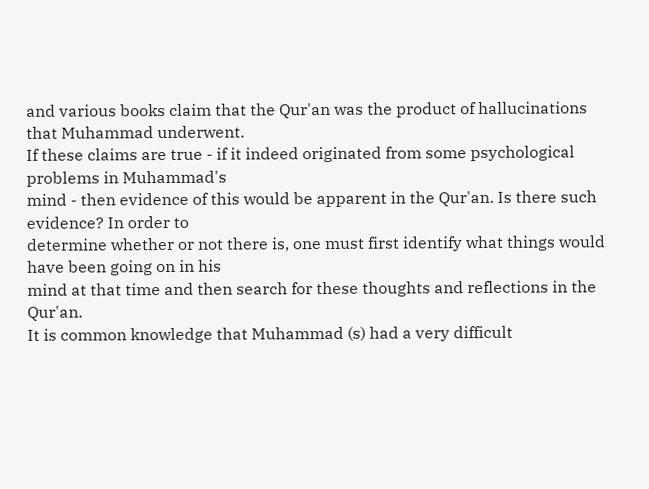and various books claim that the Qur'an was the product of hallucinations that Muhammad underwent.
If these claims are true - if it indeed originated from some psychological problems in Muhammad's
mind - then evidence of this would be apparent in the Qur'an. Is there such evidence? In order to
determine whether or not there is, one must first identify what things would have been going on in his
mind at that time and then search for these thoughts and reflections in the Qur'an.
It is common knowledge that Muhammad (s) had a very difficult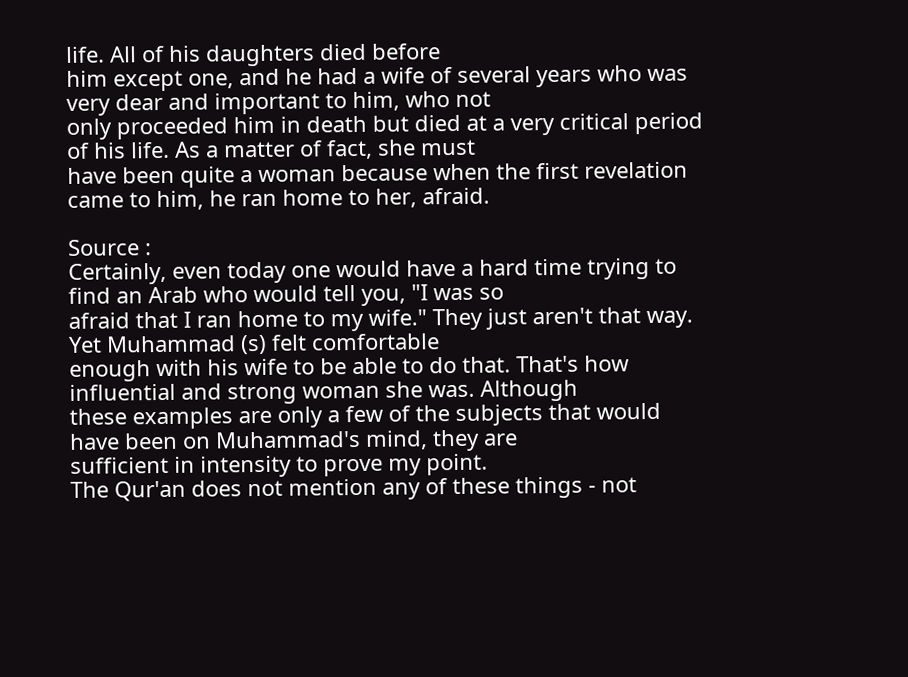life. All of his daughters died before
him except one, and he had a wife of several years who was very dear and important to him, who not
only proceeded him in death but died at a very critical period of his life. As a matter of fact, she must
have been quite a woman because when the first revelation came to him, he ran home to her, afraid.

Source :
Certainly, even today one would have a hard time trying to find an Arab who would tell you, "I was so
afraid that I ran home to my wife." They just aren't that way. Yet Muhammad (s) felt comfortable
enough with his wife to be able to do that. That's how influential and strong woman she was. Although
these examples are only a few of the subjects that would have been on Muhammad's mind, they are
sufficient in intensity to prove my point.
The Qur'an does not mention any of these things - not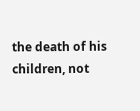the death of his children, not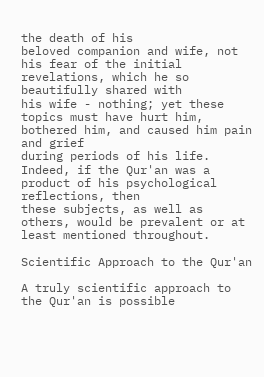the death of his
beloved companion and wife, not his fear of the initial revelations, which he so beautifully shared with
his wife - nothing; yet these topics must have hurt him, bothered him, and caused him pain and grief
during periods of his life. Indeed, if the Qur'an was a product of his psychological reflections, then
these subjects, as well as others, would be prevalent or at least mentioned throughout.

Scientific Approach to the Qur'an

A truly scientific approach to the Qur'an is possible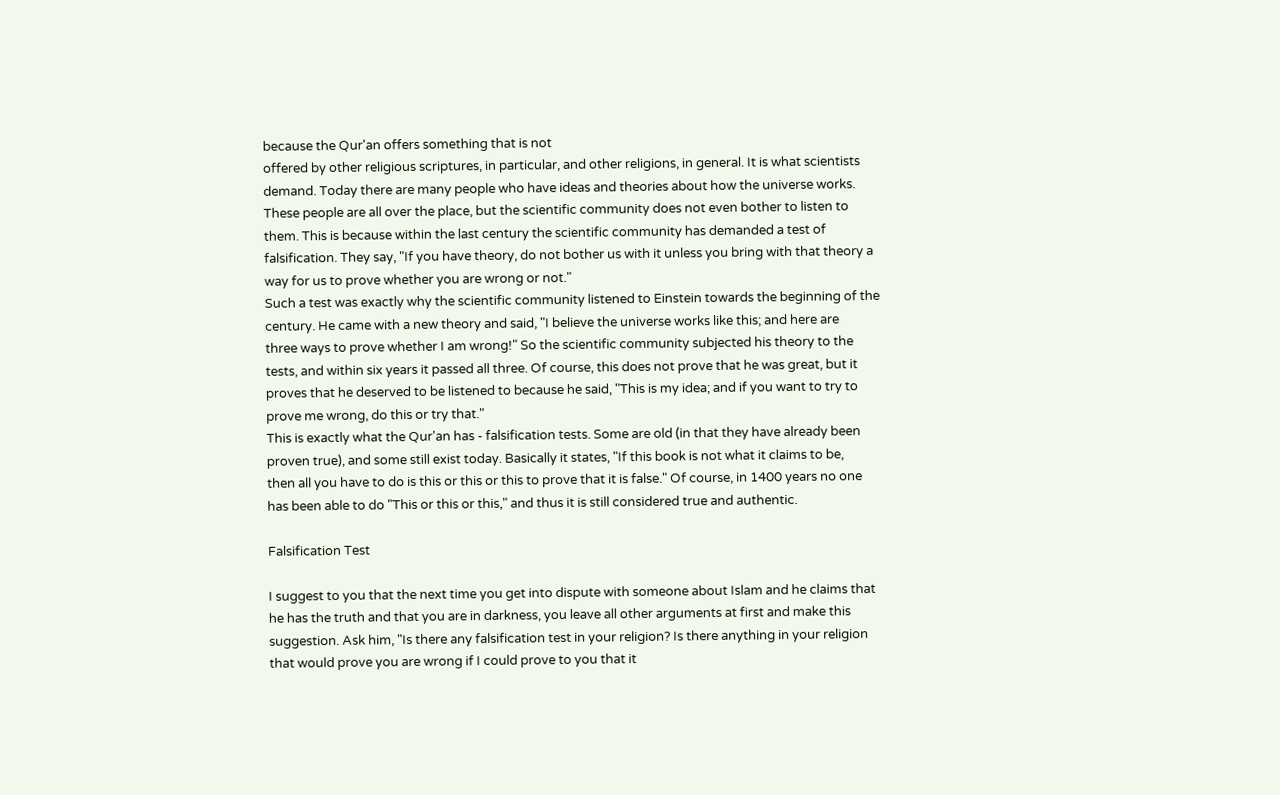because the Qur'an offers something that is not
offered by other religious scriptures, in particular, and other religions, in general. It is what scientists
demand. Today there are many people who have ideas and theories about how the universe works.
These people are all over the place, but the scientific community does not even bother to listen to
them. This is because within the last century the scientific community has demanded a test of
falsification. They say, "If you have theory, do not bother us with it unless you bring with that theory a
way for us to prove whether you are wrong or not."
Such a test was exactly why the scientific community listened to Einstein towards the beginning of the
century. He came with a new theory and said, "I believe the universe works like this; and here are
three ways to prove whether I am wrong!" So the scientific community subjected his theory to the
tests, and within six years it passed all three. Of course, this does not prove that he was great, but it
proves that he deserved to be listened to because he said, "This is my idea; and if you want to try to
prove me wrong, do this or try that."
This is exactly what the Qur'an has - falsification tests. Some are old (in that they have already been
proven true), and some still exist today. Basically it states, "If this book is not what it claims to be,
then all you have to do is this or this or this to prove that it is false." Of course, in 1400 years no one
has been able to do "This or this or this," and thus it is still considered true and authentic.

Falsification Test

I suggest to you that the next time you get into dispute with someone about Islam and he claims that
he has the truth and that you are in darkness, you leave all other arguments at first and make this
suggestion. Ask him, "Is there any falsification test in your religion? Is there anything in your religion
that would prove you are wrong if I could prove to you that it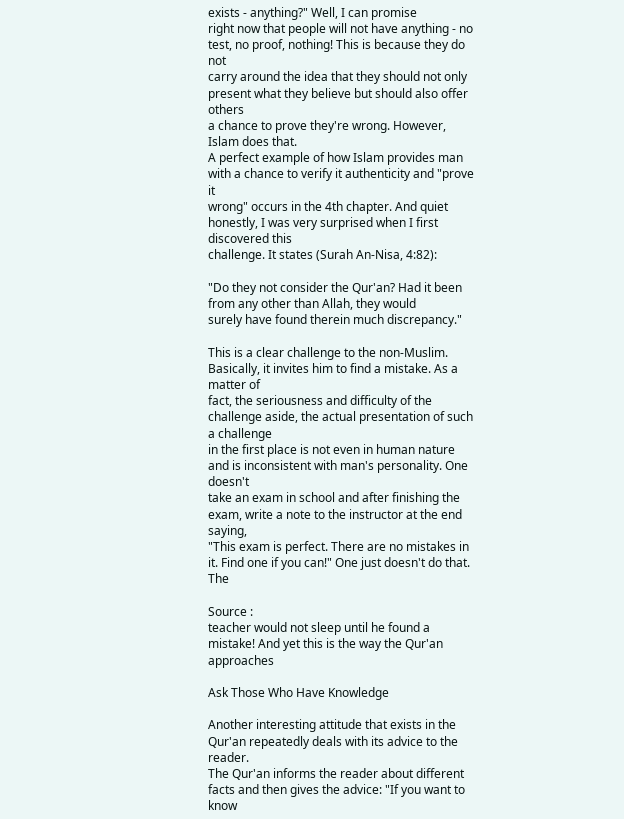exists - anything?" Well, I can promise
right now that people will not have anything - no test, no proof, nothing! This is because they do not
carry around the idea that they should not only present what they believe but should also offer others
a chance to prove they're wrong. However, Islam does that.
A perfect example of how Islam provides man with a chance to verify it authenticity and "prove it
wrong" occurs in the 4th chapter. And quiet honestly, I was very surprised when I first discovered this
challenge. It states (Surah An-Nisa, 4:82):

"Do they not consider the Qur'an? Had it been from any other than Allah, they would
surely have found therein much discrepancy."

This is a clear challenge to the non-Muslim. Basically, it invites him to find a mistake. As a matter of
fact, the seriousness and difficulty of the challenge aside, the actual presentation of such a challenge
in the first place is not even in human nature and is inconsistent with man's personality. One doesn't
take an exam in school and after finishing the exam, write a note to the instructor at the end saying,
"This exam is perfect. There are no mistakes in it. Find one if you can!" One just doesn't do that. The

Source :
teacher would not sleep until he found a mistake! And yet this is the way the Qur'an approaches

Ask Those Who Have Knowledge

Another interesting attitude that exists in the Qur'an repeatedly deals with its advice to the reader.
The Qur'an informs the reader about different facts and then gives the advice: "If you want to know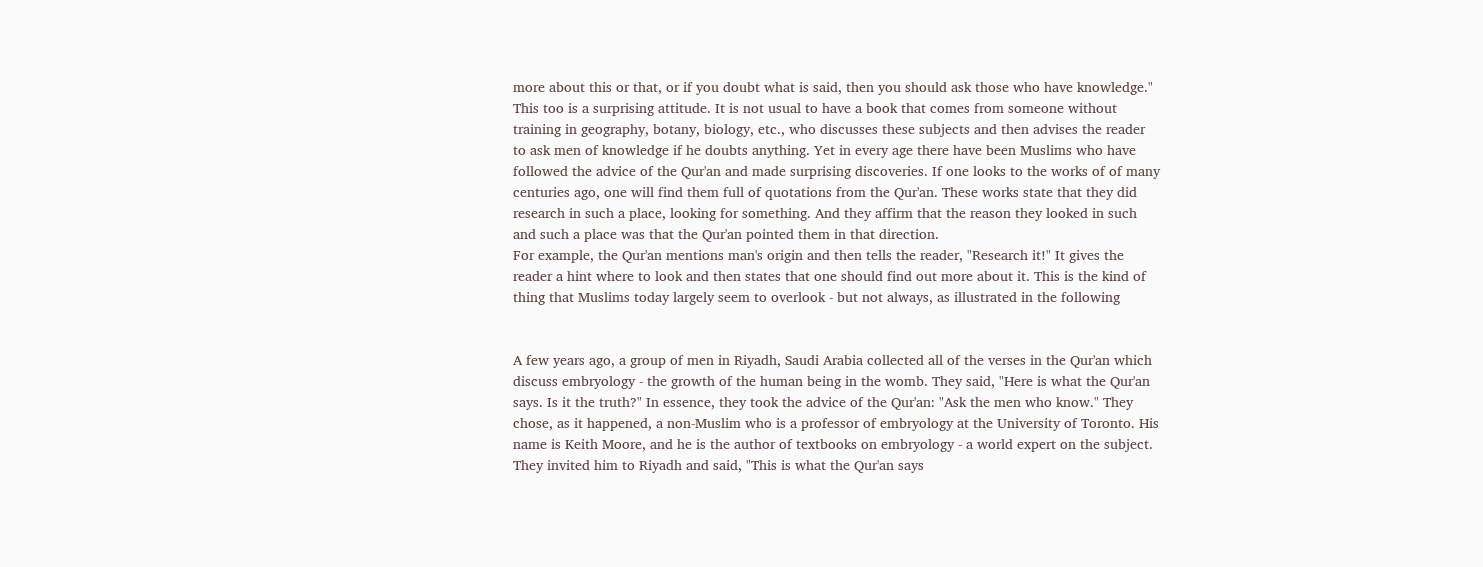more about this or that, or if you doubt what is said, then you should ask those who have knowledge."
This too is a surprising attitude. It is not usual to have a book that comes from someone without
training in geography, botany, biology, etc., who discusses these subjects and then advises the reader
to ask men of knowledge if he doubts anything. Yet in every age there have been Muslims who have
followed the advice of the Qur'an and made surprising discoveries. If one looks to the works of of many
centuries ago, one will find them full of quotations from the Qur'an. These works state that they did
research in such a place, looking for something. And they affirm that the reason they looked in such
and such a place was that the Qur'an pointed them in that direction.
For example, the Qur'an mentions man's origin and then tells the reader, "Research it!" It gives the
reader a hint where to look and then states that one should find out more about it. This is the kind of
thing that Muslims today largely seem to overlook - but not always, as illustrated in the following


A few years ago, a group of men in Riyadh, Saudi Arabia collected all of the verses in the Qur'an which
discuss embryology - the growth of the human being in the womb. They said, "Here is what the Qur'an
says. Is it the truth?" In essence, they took the advice of the Qur'an: "Ask the men who know." They
chose, as it happened, a non-Muslim who is a professor of embryology at the University of Toronto. His
name is Keith Moore, and he is the author of textbooks on embryology - a world expert on the subject.
They invited him to Riyadh and said, "This is what the Qur'an says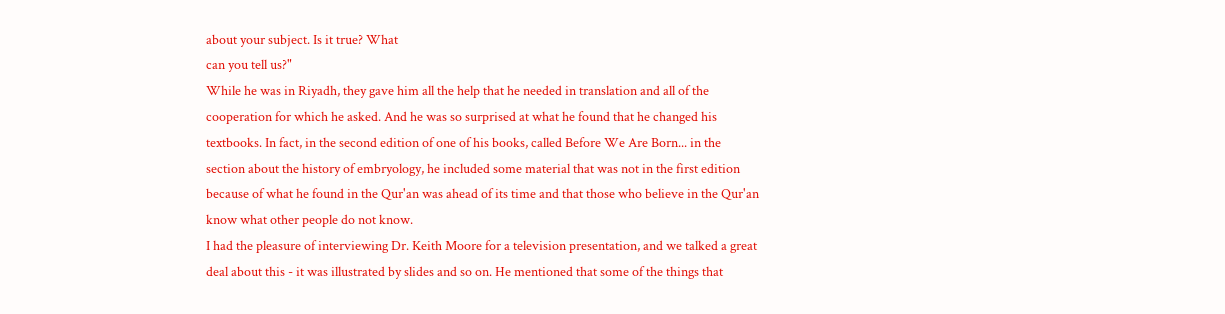about your subject. Is it true? What
can you tell us?"
While he was in Riyadh, they gave him all the help that he needed in translation and all of the
cooperation for which he asked. And he was so surprised at what he found that he changed his
textbooks. In fact, in the second edition of one of his books, called Before We Are Born... in the
section about the history of embryology, he included some material that was not in the first edition
because of what he found in the Qur'an was ahead of its time and that those who believe in the Qur'an
know what other people do not know.
I had the pleasure of interviewing Dr. Keith Moore for a television presentation, and we talked a great
deal about this - it was illustrated by slides and so on. He mentioned that some of the things that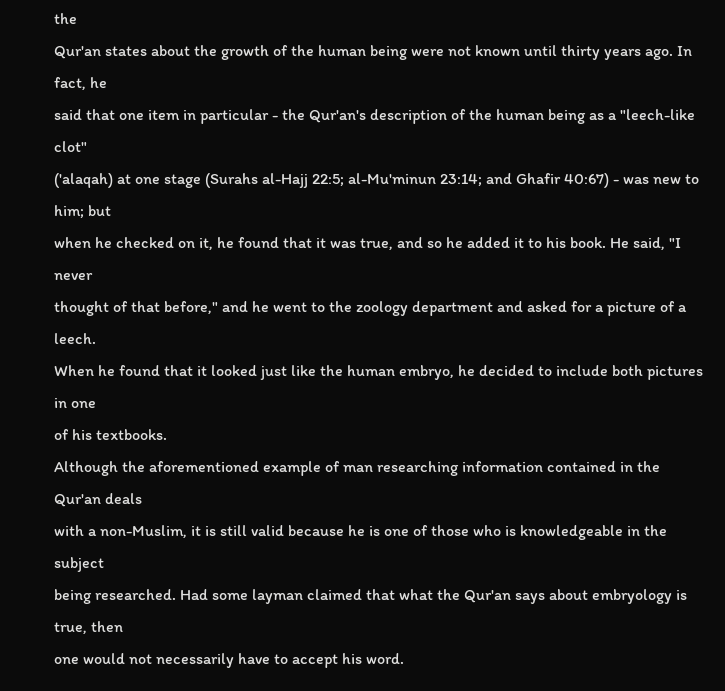the
Qur'an states about the growth of the human being were not known until thirty years ago. In fact, he
said that one item in particular - the Qur'an's description of the human being as a "leech-like clot"
('alaqah) at one stage (Surahs al-Hajj 22:5; al-Mu'minun 23:14; and Ghafir 40:67) - was new to him; but
when he checked on it, he found that it was true, and so he added it to his book. He said, "I never
thought of that before," and he went to the zoology department and asked for a picture of a leech.
When he found that it looked just like the human embryo, he decided to include both pictures in one
of his textbooks.
Although the aforementioned example of man researching information contained in the Qur'an deals
with a non-Muslim, it is still valid because he is one of those who is knowledgeable in the subject
being researched. Had some layman claimed that what the Qur'an says about embryology is true, then
one would not necessarily have to accept his word.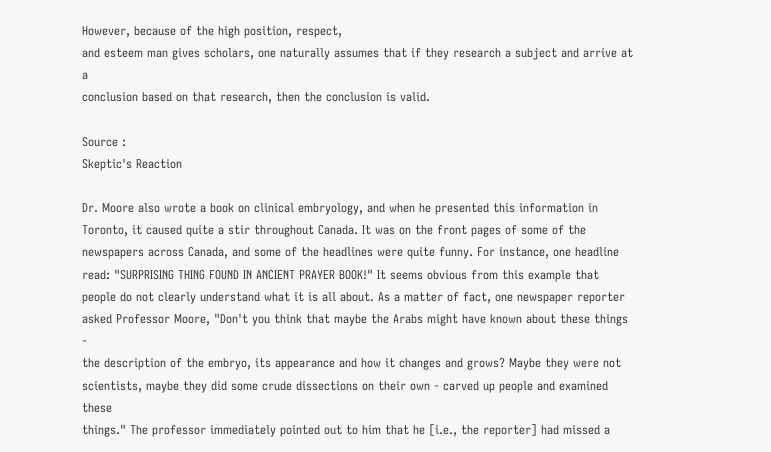However, because of the high position, respect,
and esteem man gives scholars, one naturally assumes that if they research a subject and arrive at a
conclusion based on that research, then the conclusion is valid.

Source :
Skeptic's Reaction

Dr. Moore also wrote a book on clinical embryology, and when he presented this information in
Toronto, it caused quite a stir throughout Canada. It was on the front pages of some of the
newspapers across Canada, and some of the headlines were quite funny. For instance, one headline
read: "SURPRISING THING FOUND IN ANCIENT PRAYER BOOK!" It seems obvious from this example that
people do not clearly understand what it is all about. As a matter of fact, one newspaper reporter
asked Professor Moore, "Don't you think that maybe the Arabs might have known about these things -
the description of the embryo, its appearance and how it changes and grows? Maybe they were not
scientists, maybe they did some crude dissections on their own - carved up people and examined these
things." The professor immediately pointed out to him that he [i.e., the reporter] had missed a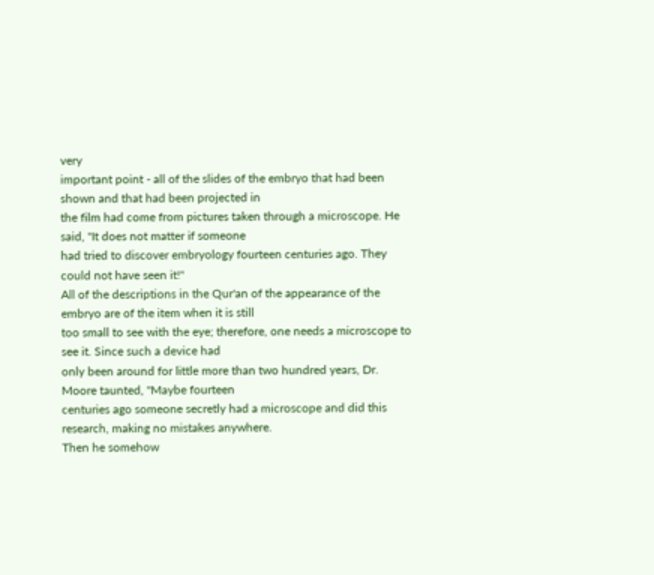very
important point - all of the slides of the embryo that had been shown and that had been projected in
the film had come from pictures taken through a microscope. He said, "It does not matter if someone
had tried to discover embryology fourteen centuries ago. They could not have seen it!"
All of the descriptions in the Qur'an of the appearance of the embryo are of the item when it is still
too small to see with the eye; therefore, one needs a microscope to see it. Since such a device had
only been around for little more than two hundred years, Dr. Moore taunted, "Maybe fourteen
centuries ago someone secretly had a microscope and did this research, making no mistakes anywhere.
Then he somehow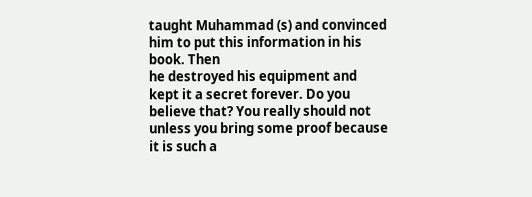taught Muhammad (s) and convinced him to put this information in his book. Then
he destroyed his equipment and kept it a secret forever. Do you believe that? You really should not
unless you bring some proof because it is such a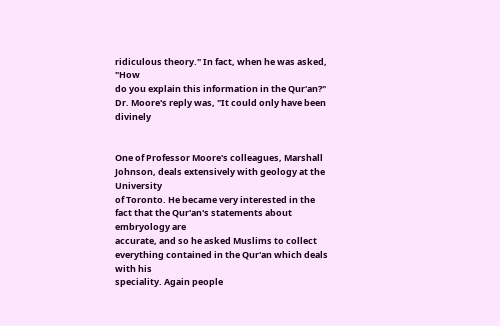ridiculous theory." In fact, when he was asked, "How
do you explain this information in the Qur'an?" Dr. Moore's reply was, "It could only have been divinely


One of Professor Moore's colleagues, Marshall Johnson, deals extensively with geology at the University
of Toronto. He became very interested in the fact that the Qur'an's statements about embryology are
accurate, and so he asked Muslims to collect everything contained in the Qur'an which deals with his
speciality. Again people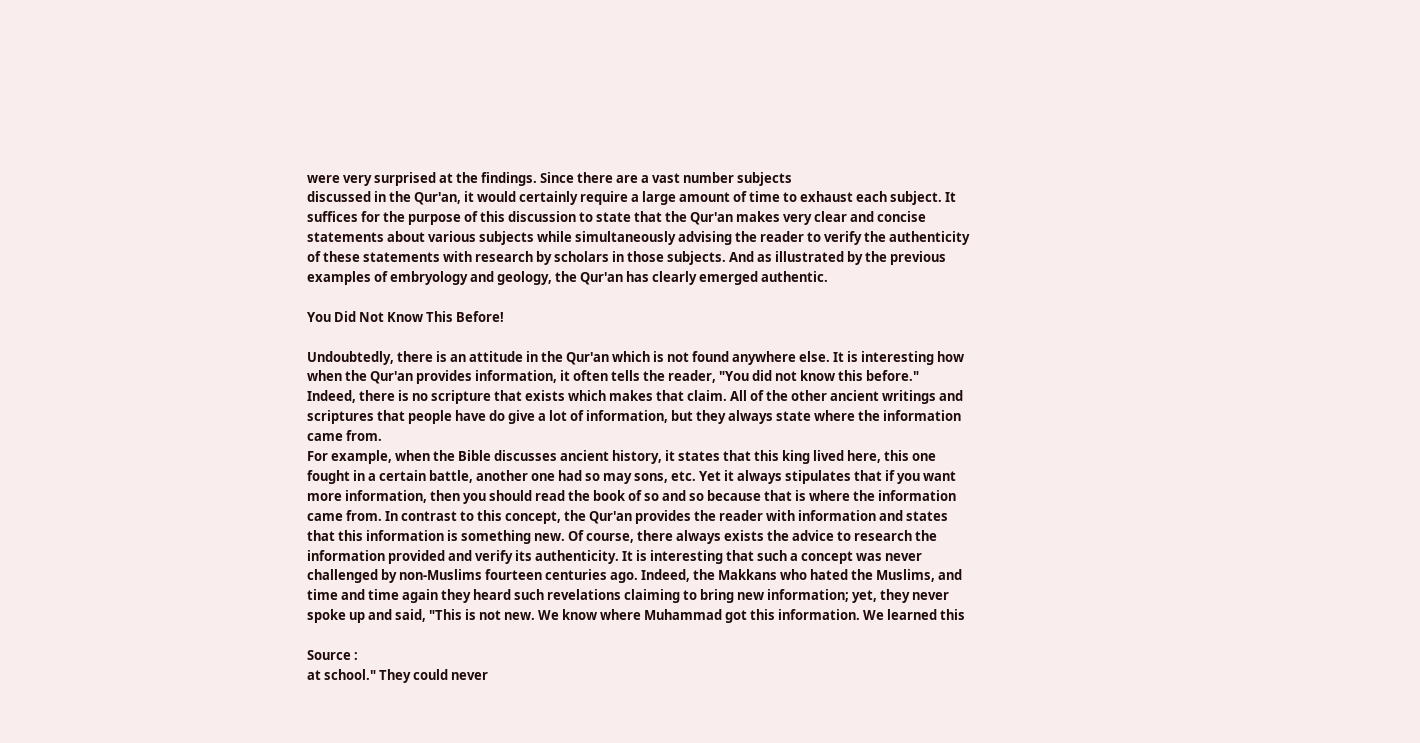were very surprised at the findings. Since there are a vast number subjects
discussed in the Qur'an, it would certainly require a large amount of time to exhaust each subject. It
suffices for the purpose of this discussion to state that the Qur'an makes very clear and concise
statements about various subjects while simultaneously advising the reader to verify the authenticity
of these statements with research by scholars in those subjects. And as illustrated by the previous
examples of embryology and geology, the Qur'an has clearly emerged authentic.

You Did Not Know This Before!

Undoubtedly, there is an attitude in the Qur'an which is not found anywhere else. It is interesting how
when the Qur'an provides information, it often tells the reader, "You did not know this before."
Indeed, there is no scripture that exists which makes that claim. All of the other ancient writings and
scriptures that people have do give a lot of information, but they always state where the information
came from.
For example, when the Bible discusses ancient history, it states that this king lived here, this one
fought in a certain battle, another one had so may sons, etc. Yet it always stipulates that if you want
more information, then you should read the book of so and so because that is where the information
came from. In contrast to this concept, the Qur'an provides the reader with information and states
that this information is something new. Of course, there always exists the advice to research the
information provided and verify its authenticity. It is interesting that such a concept was never
challenged by non-Muslims fourteen centuries ago. Indeed, the Makkans who hated the Muslims, and
time and time again they heard such revelations claiming to bring new information; yet, they never
spoke up and said, "This is not new. We know where Muhammad got this information. We learned this

Source :
at school." They could never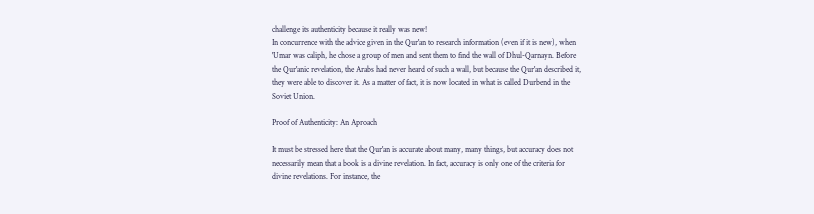challenge its authenticity because it really was new!
In concurrence with the advice given in the Qur'an to research information (even if it is new), when
'Umar was caliph, he chose a group of men and sent them to find the wall of Dhul-Qarnayn. Before
the Qur'anic revelation, the Arabs had never heard of such a wall, but because the Qur'an described it,
they were able to discover it. As a matter of fact, it is now located in what is called Durbend in the
Soviet Union.

Proof of Authenticity: An Aproach

It must be stressed here that the Qur'an is accurate about many, many things, but accuracy does not
necessarily mean that a book is a divine revelation. In fact, accuracy is only one of the criteria for
divine revelations. For instance, the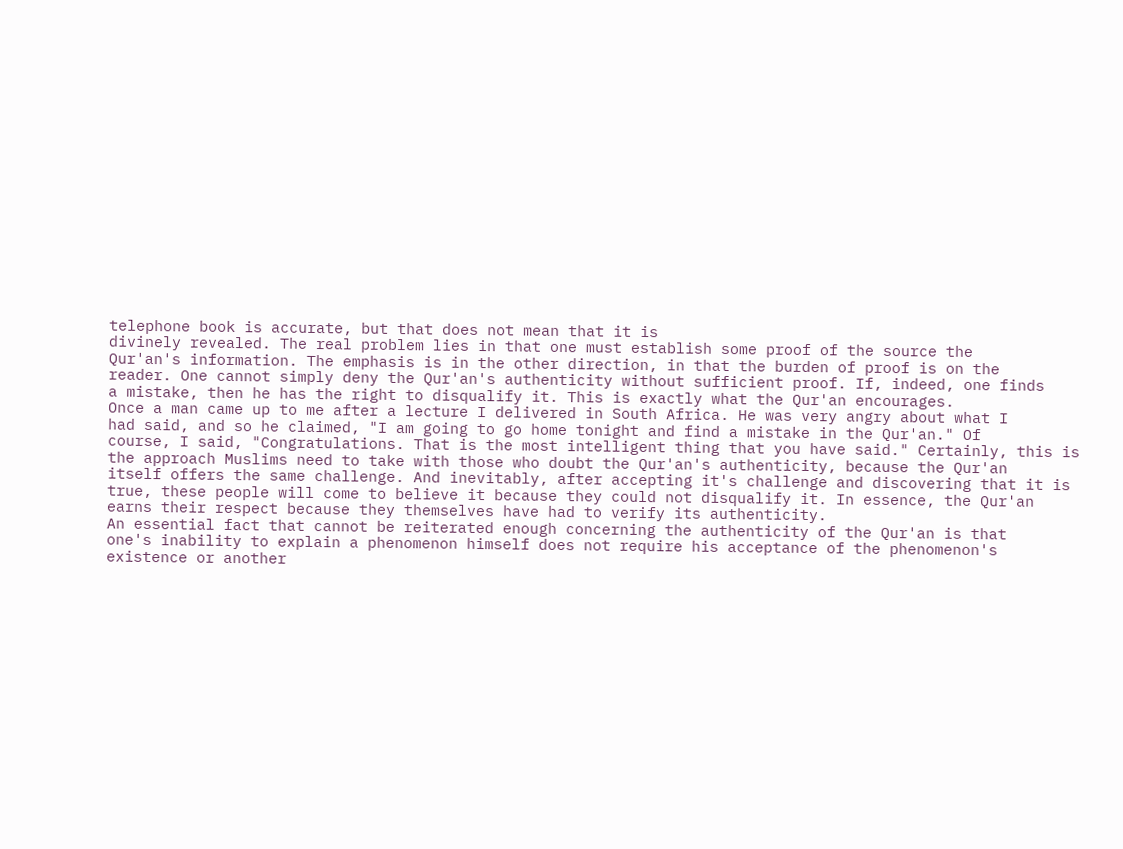telephone book is accurate, but that does not mean that it is
divinely revealed. The real problem lies in that one must establish some proof of the source the
Qur'an's information. The emphasis is in the other direction, in that the burden of proof is on the
reader. One cannot simply deny the Qur'an's authenticity without sufficient proof. If, indeed, one finds
a mistake, then he has the right to disqualify it. This is exactly what the Qur'an encourages.
Once a man came up to me after a lecture I delivered in South Africa. He was very angry about what I
had said, and so he claimed, "I am going to go home tonight and find a mistake in the Qur'an." Of
course, I said, "Congratulations. That is the most intelligent thing that you have said." Certainly, this is
the approach Muslims need to take with those who doubt the Qur'an's authenticity, because the Qur'an
itself offers the same challenge. And inevitably, after accepting it's challenge and discovering that it is
true, these people will come to believe it because they could not disqualify it. In essence, the Qur'an
earns their respect because they themselves have had to verify its authenticity.
An essential fact that cannot be reiterated enough concerning the authenticity of the Qur'an is that
one's inability to explain a phenomenon himself does not require his acceptance of the phenomenon's
existence or another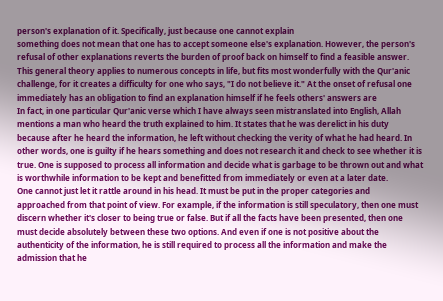person's explanation of it. Specifically, just because one cannot explain
something does not mean that one has to accept someone else's explanation. However, the person's
refusal of other explanations reverts the burden of proof back on himself to find a feasible answer.
This general theory applies to numerous concepts in life, but fits most wonderfully with the Qur'anic
challenge, for it creates a difficulty for one who says, "I do not believe it." At the onset of refusal one
immediately has an obligation to find an explanation himself if he feels others' answers are
In fact, in one particular Qur'anic verse which I have always seen mistranslated into English, Allah
mentions a man who heard the truth explained to him. It states that he was derelict in his duty
because after he heard the information, he left without checking the verity of what he had heard. In
other words, one is guilty if he hears something and does not research it and check to see whether it is
true. One is supposed to process all information and decide what is garbage to be thrown out and what
is worthwhile information to be kept and benefitted from immediately or even at a later date.
One cannot just let it rattle around in his head. It must be put in the proper categories and
approached from that point of view. For example, if the information is still speculatory, then one must
discern whether it's closer to being true or false. But if all the facts have been presented, then one
must decide absolutely between these two options. And even if one is not positive about the
authenticity of the information, he is still required to process all the information and make the
admission that he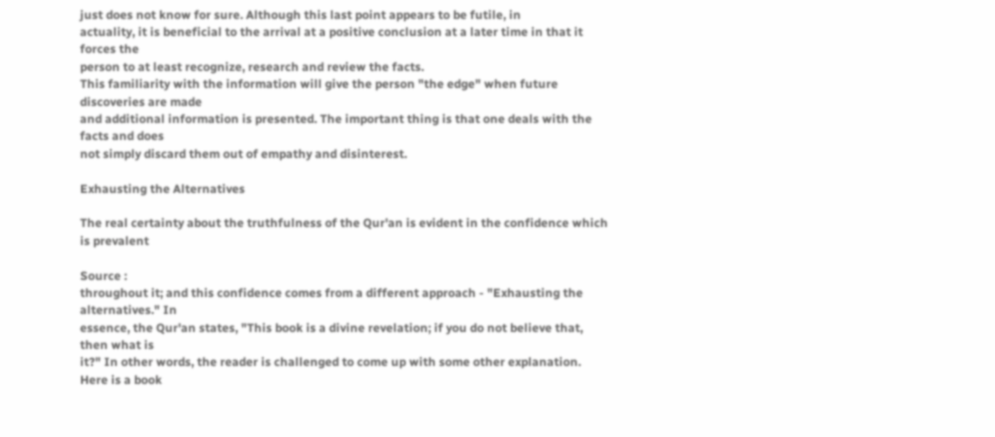just does not know for sure. Although this last point appears to be futile, in
actuality, it is beneficial to the arrival at a positive conclusion at a later time in that it forces the
person to at least recognize, research and review the facts.
This familiarity with the information will give the person "the edge" when future discoveries are made
and additional information is presented. The important thing is that one deals with the facts and does
not simply discard them out of empathy and disinterest.

Exhausting the Alternatives

The real certainty about the truthfulness of the Qur'an is evident in the confidence which is prevalent

Source :
throughout it; and this confidence comes from a different approach - "Exhausting the alternatives." In
essence, the Qur'an states, "This book is a divine revelation; if you do not believe that, then what is
it?" In other words, the reader is challenged to come up with some other explanation. Here is a book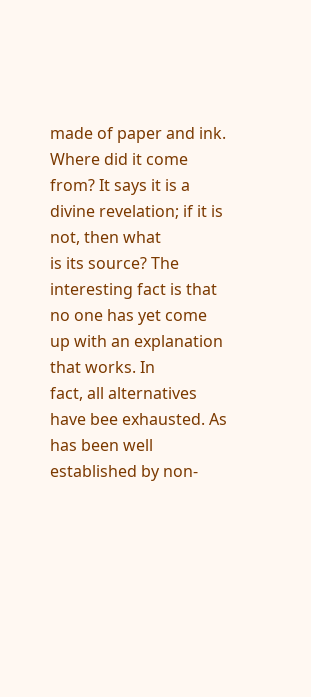made of paper and ink. Where did it come from? It says it is a divine revelation; if it is not, then what
is its source? The interesting fact is that no one has yet come up with an explanation that works. In
fact, all alternatives have bee exhausted. As has been well established by non-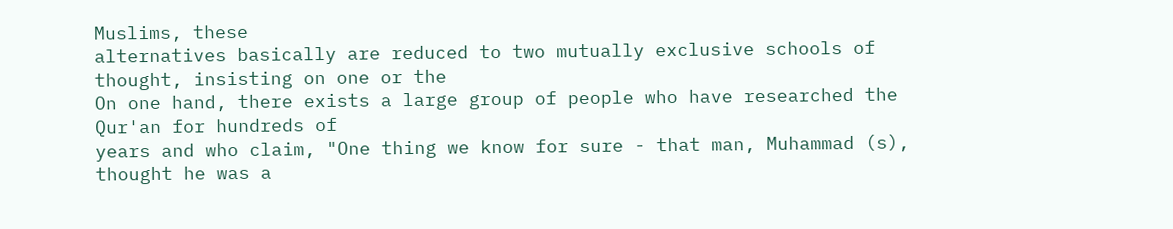Muslims, these
alternatives basically are reduced to two mutually exclusive schools of thought, insisting on one or the
On one hand, there exists a large group of people who have researched the Qur'an for hundreds of
years and who claim, "One thing we know for sure - that man, Muhammad (s), thought he was a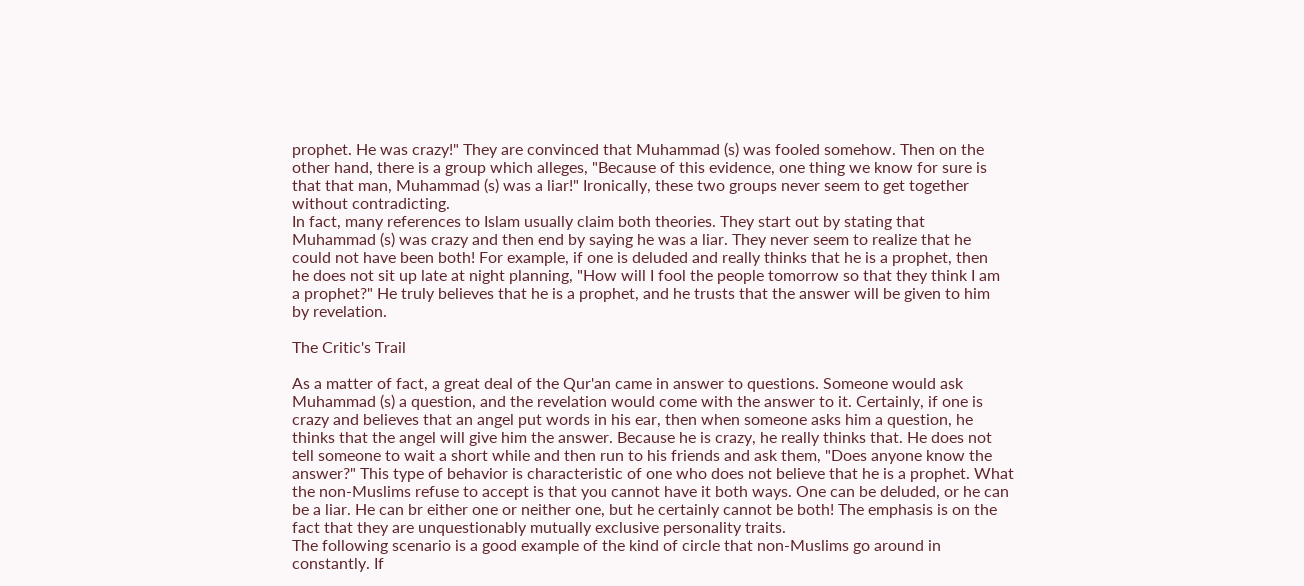prophet. He was crazy!" They are convinced that Muhammad (s) was fooled somehow. Then on the
other hand, there is a group which alleges, "Because of this evidence, one thing we know for sure is
that that man, Muhammad (s) was a liar!" Ironically, these two groups never seem to get together
without contradicting.
In fact, many references to Islam usually claim both theories. They start out by stating that
Muhammad (s) was crazy and then end by saying he was a liar. They never seem to realize that he
could not have been both! For example, if one is deluded and really thinks that he is a prophet, then
he does not sit up late at night planning, "How will I fool the people tomorrow so that they think I am
a prophet?" He truly believes that he is a prophet, and he trusts that the answer will be given to him
by revelation.

The Critic's Trail

As a matter of fact, a great deal of the Qur'an came in answer to questions. Someone would ask
Muhammad (s) a question, and the revelation would come with the answer to it. Certainly, if one is
crazy and believes that an angel put words in his ear, then when someone asks him a question, he
thinks that the angel will give him the answer. Because he is crazy, he really thinks that. He does not
tell someone to wait a short while and then run to his friends and ask them, "Does anyone know the
answer?" This type of behavior is characteristic of one who does not believe that he is a prophet. What
the non-Muslims refuse to accept is that you cannot have it both ways. One can be deluded, or he can
be a liar. He can br either one or neither one, but he certainly cannot be both! The emphasis is on the
fact that they are unquestionably mutually exclusive personality traits.
The following scenario is a good example of the kind of circle that non-Muslims go around in
constantly. If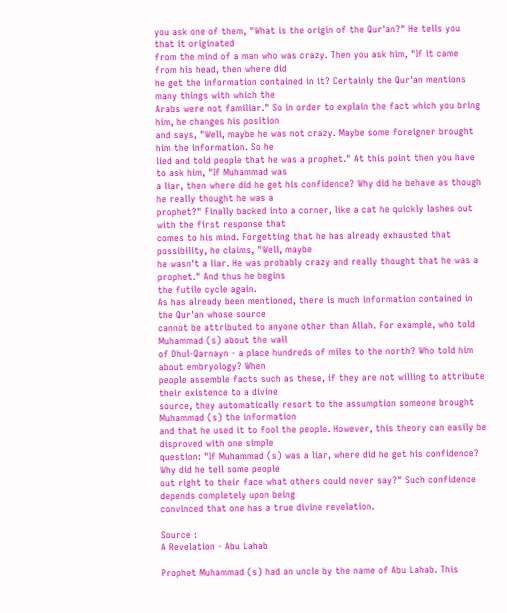you ask one of them, "What is the origin of the Qur'an?" He tells you that it originated
from the mind of a man who was crazy. Then you ask him, "If it came from his head, then where did
he get the information contained in it? Certainly the Qur'an mentions many things with which the
Arabs were not familiar." So in order to explain the fact which you bring him, he changes his position
and says, "Well, maybe he was not crazy. Maybe some foreigner brought him the information. So he
lied and told people that he was a prophet." At this point then you have to ask him, "If Muhammad was
a liar, then where did he get his confidence? Why did he behave as though he really thought he was a
prophet?" Finally backed into a corner, like a cat he quickly lashes out with the first response that
comes to his mind. Forgetting that he has already exhausted that possibility, he claims, "Well, maybe
he wasn't a liar. He was probably crazy and really thought that he was a prophet." And thus he begins
the futile cycle again.
As has already been mentioned, there is much information contained in the Qur'an whose source
cannot be attributed to anyone other than Allah. For example, who told Muhammad (s) about the wall
of Dhul-Qarnayn - a place hundreds of miles to the north? Who told him about embryology? When
people assemble facts such as these, if they are not willing to attribute their existence to a divine
source, they automatically resort to the assumption someone brought Muhammad (s) the information
and that he used it to fool the people. However, this theory can easily be disproved with one simple
question: "If Muhammad (s) was a liar, where did he get his confidence? Why did he tell some people
out right to their face what others could never say?" Such confidence depends completely upon being
convinced that one has a true divine revelation.

Source :
A Revelation - Abu Lahab

Prophet Muhammad (s) had an uncle by the name of Abu Lahab. This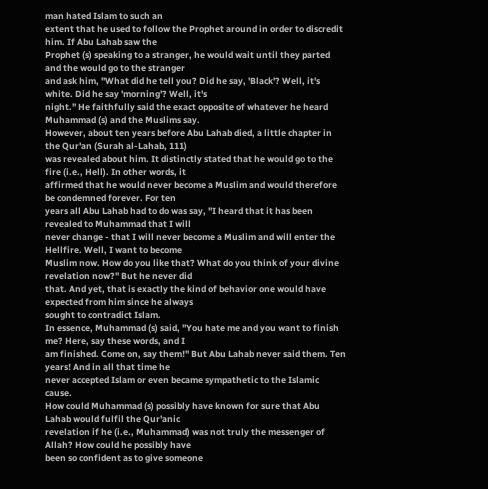man hated Islam to such an
extent that he used to follow the Prophet around in order to discredit him. If Abu Lahab saw the
Prophet (s) speaking to a stranger, he would wait until they parted and the would go to the stranger
and ask him, "What did he tell you? Did he say, 'Black'? Well, it's white. Did he say 'morning'? Well, it's
night." He faithfully said the exact opposite of whatever he heard Muhammad (s) and the Muslims say.
However, about ten years before Abu Lahab died, a little chapter in the Qur'an (Surah al-Lahab, 111)
was revealed about him. It distinctly stated that he would go to the fire (i.e., Hell). In other words, it
affirmed that he would never become a Muslim and would therefore be condemned forever. For ten
years all Abu Lahab had to do was say, "I heard that it has been revealed to Muhammad that I will
never change - that I will never become a Muslim and will enter the Hellfire. Well, I want to become
Muslim now. How do you like that? What do you think of your divine revelation now?" But he never did
that. And yet, that is exactly the kind of behavior one would have expected from him since he always
sought to contradict Islam.
In essence, Muhammad (s) said, "You hate me and you want to finish me? Here, say these words, and I
am finished. Come on, say them!" But Abu Lahab never said them. Ten years! And in all that time he
never accepted Islam or even became sympathetic to the Islamic cause.
How could Muhammad (s) possibly have known for sure that Abu Lahab would fulfil the Qur'anic
revelation if he (i.e., Muhammad) was not truly the messenger of Allah? How could he possibly have
been so confident as to give someone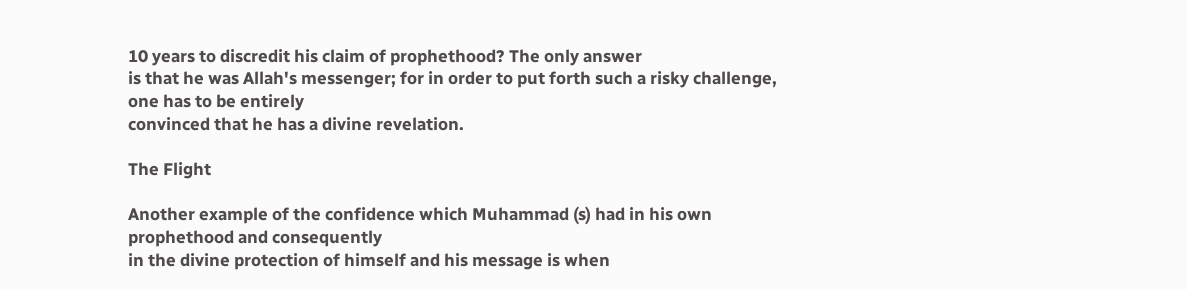10 years to discredit his claim of prophethood? The only answer
is that he was Allah's messenger; for in order to put forth such a risky challenge, one has to be entirely
convinced that he has a divine revelation.

The Flight

Another example of the confidence which Muhammad (s) had in his own prophethood and consequently
in the divine protection of himself and his message is when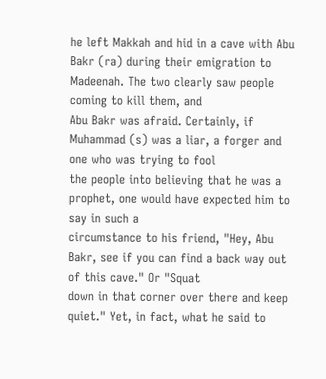he left Makkah and hid in a cave with Abu
Bakr (ra) during their emigration to Madeenah. The two clearly saw people coming to kill them, and
Abu Bakr was afraid. Certainly, if Muhammad (s) was a liar, a forger and one who was trying to fool
the people into believing that he was a prophet, one would have expected him to say in such a
circumstance to his friend, "Hey, Abu Bakr, see if you can find a back way out of this cave." Or "Squat
down in that corner over there and keep quiet." Yet, in fact, what he said to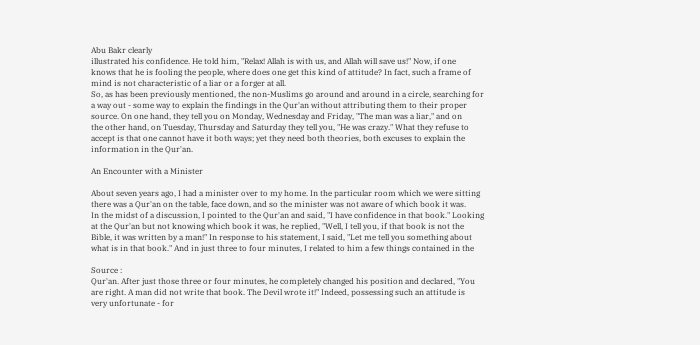Abu Bakr clearly
illustrated his confidence. He told him, "Relax! Allah is with us, and Allah will save us!" Now, if one
knows that he is fooling the people, where does one get this kind of attitude? In fact, such a frame of
mind is not characteristic of a liar or a forger at all.
So, as has been previously mentioned, the non-Muslims go around and around in a circle, searching for
a way out - some way to explain the findings in the Qur'an without attributing them to their proper
source. On one hand, they tell you on Monday, Wednesday and Friday, "The man was a liar," and on
the other hand, on Tuesday, Thursday and Saturday they tell you, "He was crazy." What they refuse to
accept is that one cannot have it both ways; yet they need both theories, both excuses to explain the
information in the Qur'an.

An Encounter with a Minister

About seven years ago, I had a minister over to my home. In the particular room which we were sitting
there was a Qur'an on the table, face down, and so the minister was not aware of which book it was.
In the midst of a discussion, I pointed to the Qur'an and said, "I have confidence in that book." Looking
at the Qur'an but not knowing which book it was, he replied, "Well, I tell you, if that book is not the
Bible, it was written by a man!" In response to his statement, I said, "Let me tell you something about
what is in that book." And in just three to four minutes, I related to him a few things contained in the

Source :
Qur'an. After just those three or four minutes, he completely changed his position and declared, "You
are right. A man did not write that book. The Devil wrote it!" Indeed, possessing such an attitude is
very unfortunate - for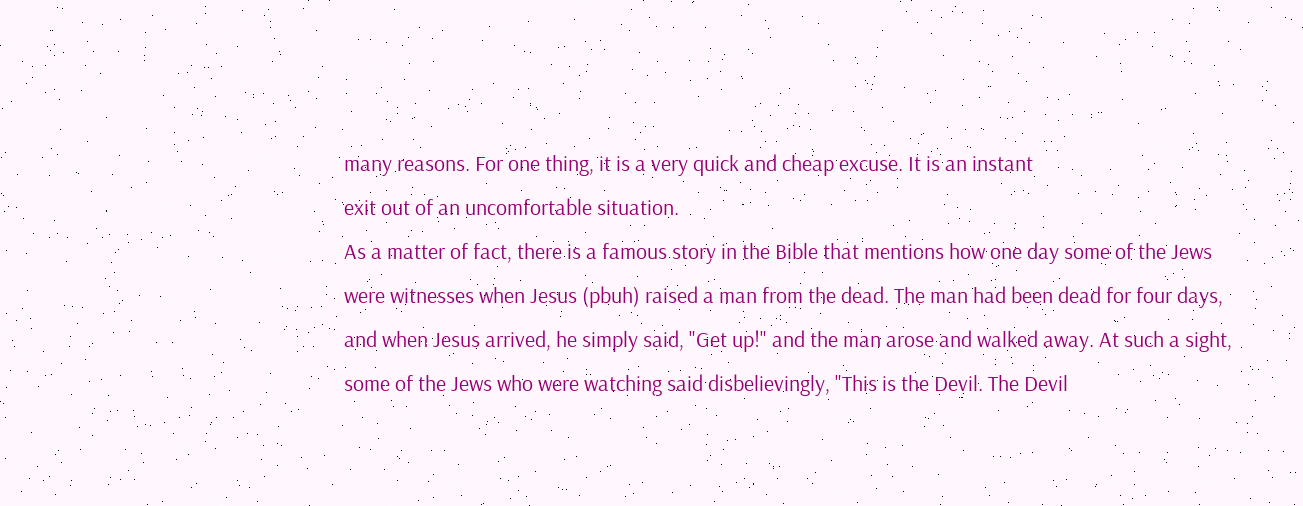many reasons. For one thing, it is a very quick and cheap excuse. It is an instant
exit out of an uncomfortable situation.
As a matter of fact, there is a famous story in the Bible that mentions how one day some of the Jews
were witnesses when Jesus (pbuh) raised a man from the dead. The man had been dead for four days,
and when Jesus arrived, he simply said, "Get up!" and the man arose and walked away. At such a sight,
some of the Jews who were watching said disbelievingly, "This is the Devil. The Devil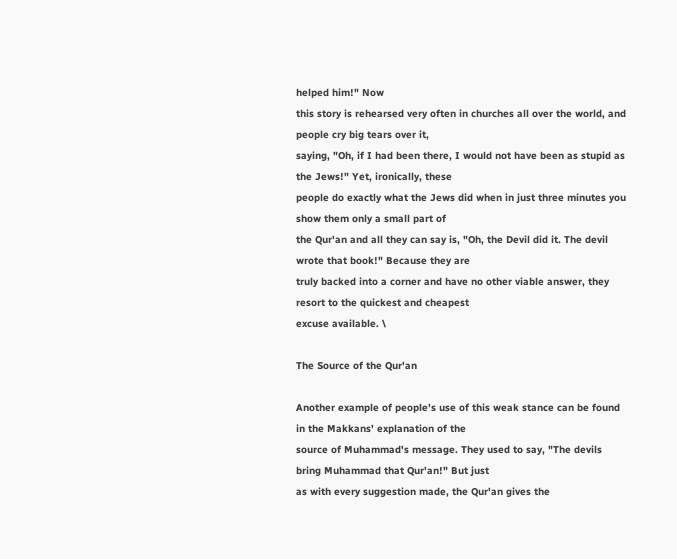helped him!" Now
this story is rehearsed very often in churches all over the world, and people cry big tears over it,
saying, "Oh, if I had been there, I would not have been as stupid as the Jews!" Yet, ironically, these
people do exactly what the Jews did when in just three minutes you show them only a small part of
the Qur'an and all they can say is, "Oh, the Devil did it. The devil wrote that book!" Because they are
truly backed into a corner and have no other viable answer, they resort to the quickest and cheapest
excuse available. \

The Source of the Qur'an

Another example of people's use of this weak stance can be found in the Makkans' explanation of the
source of Muhammad's message. They used to say, "The devils bring Muhammad that Qur'an!" But just
as with every suggestion made, the Qur'an gives the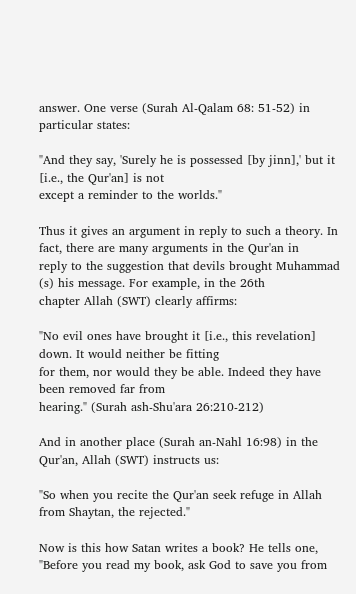answer. One verse (Surah Al-Qalam 68: 51-52) in
particular states:

"And they say, 'Surely he is possessed [by jinn],' but it [i.e., the Qur'an] is not
except a reminder to the worlds."

Thus it gives an argument in reply to such a theory. In fact, there are many arguments in the Qur'an in
reply to the suggestion that devils brought Muhammad (s) his message. For example, in the 26th
chapter Allah (SWT) clearly affirms:

"No evil ones have brought it [i.e., this revelation] down. It would neither be fitting
for them, nor would they be able. Indeed they have been removed far from
hearing." (Surah ash-Shu'ara 26:210-212)

And in another place (Surah an-Nahl 16:98) in the Qur'an, Allah (SWT) instructs us:

"So when you recite the Qur'an seek refuge in Allah from Shaytan, the rejected."

Now is this how Satan writes a book? He tells one, "Before you read my book, ask God to save you from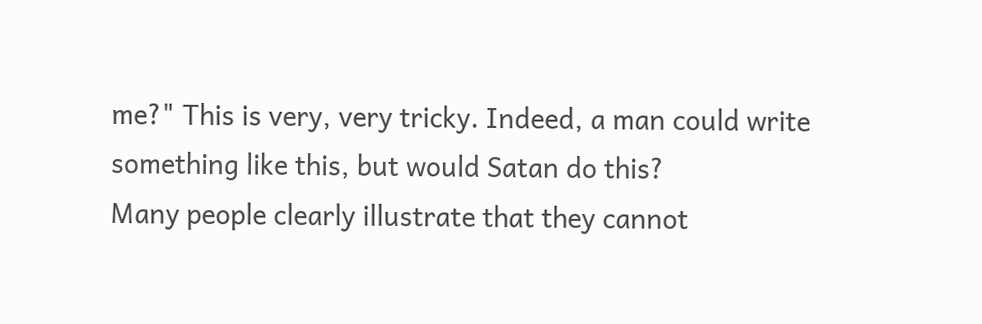me?" This is very, very tricky. Indeed, a man could write something like this, but would Satan do this?
Many people clearly illustrate that they cannot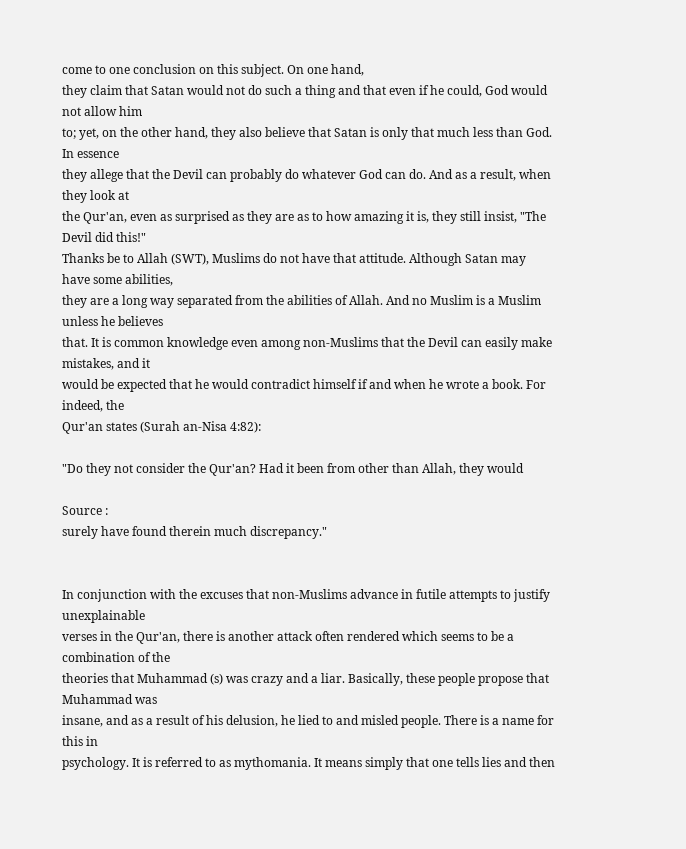come to one conclusion on this subject. On one hand,
they claim that Satan would not do such a thing and that even if he could, God would not allow him
to; yet, on the other hand, they also believe that Satan is only that much less than God. In essence
they allege that the Devil can probably do whatever God can do. And as a result, when they look at
the Qur'an, even as surprised as they are as to how amazing it is, they still insist, "The Devil did this!"
Thanks be to Allah (SWT), Muslims do not have that attitude. Although Satan may have some abilities,
they are a long way separated from the abilities of Allah. And no Muslim is a Muslim unless he believes
that. It is common knowledge even among non-Muslims that the Devil can easily make mistakes, and it
would be expected that he would contradict himself if and when he wrote a book. For indeed, the
Qur'an states (Surah an-Nisa 4:82):

"Do they not consider the Qur'an? Had it been from other than Allah, they would

Source :
surely have found therein much discrepancy."


In conjunction with the excuses that non-Muslims advance in futile attempts to justify unexplainable
verses in the Qur'an, there is another attack often rendered which seems to be a combination of the
theories that Muhammad (s) was crazy and a liar. Basically, these people propose that Muhammad was
insane, and as a result of his delusion, he lied to and misled people. There is a name for this in
psychology. It is referred to as mythomania. It means simply that one tells lies and then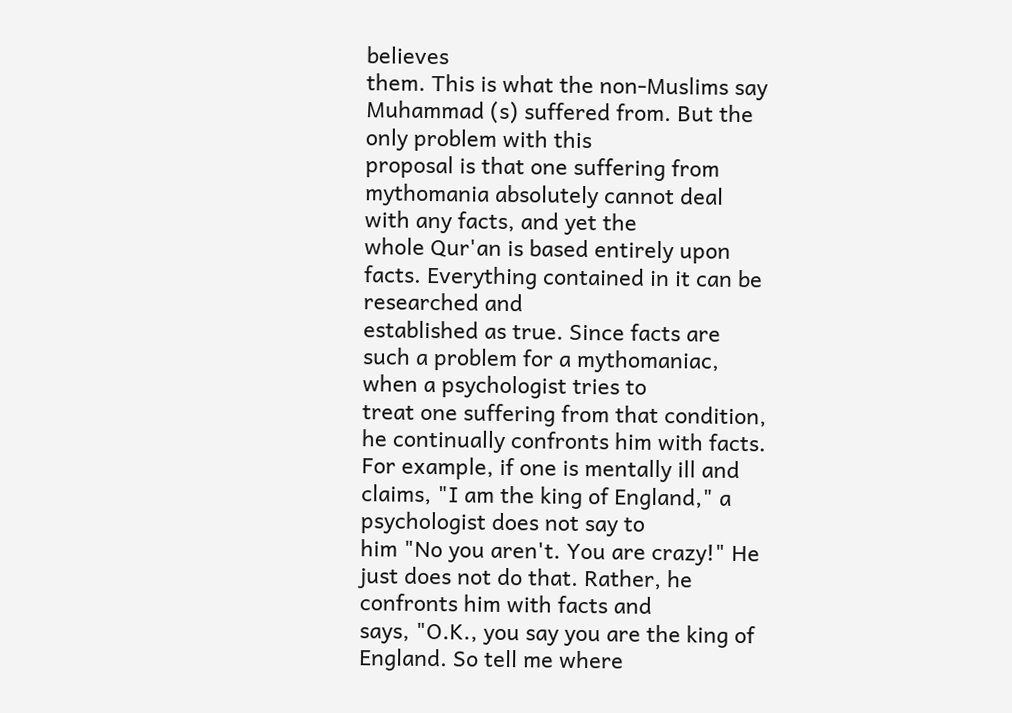believes
them. This is what the non-Muslims say Muhammad (s) suffered from. But the only problem with this
proposal is that one suffering from mythomania absolutely cannot deal with any facts, and yet the
whole Qur'an is based entirely upon facts. Everything contained in it can be researched and
established as true. Since facts are such a problem for a mythomaniac, when a psychologist tries to
treat one suffering from that condition, he continually confronts him with facts.
For example, if one is mentally ill and claims, "I am the king of England," a psychologist does not say to
him "No you aren't. You are crazy!" He just does not do that. Rather, he confronts him with facts and
says, "O.K., you say you are the king of England. So tell me where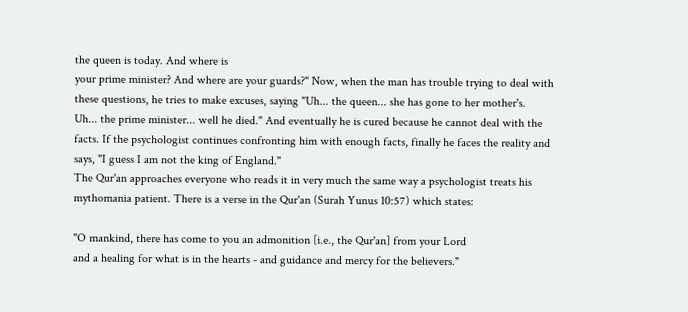the queen is today. And where is
your prime minister? And where are your guards?" Now, when the man has trouble trying to deal with
these questions, he tries to make excuses, saying "Uh... the queen... she has gone to her mother's.
Uh... the prime minister... well he died." And eventually he is cured because he cannot deal with the
facts. If the psychologist continues confronting him with enough facts, finally he faces the reality and
says, "I guess I am not the king of England."
The Qur'an approaches everyone who reads it in very much the same way a psychologist treats his
mythomania patient. There is a verse in the Qur'an (Surah Yunus 10:57) which states:

"O mankind, there has come to you an admonition [i.e., the Qur'an] from your Lord
and a healing for what is in the hearts - and guidance and mercy for the believers."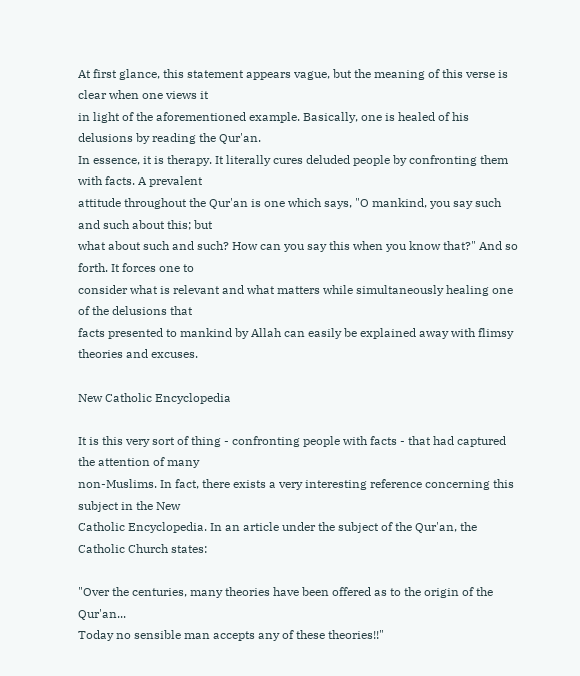At first glance, this statement appears vague, but the meaning of this verse is clear when one views it
in light of the aforementioned example. Basically, one is healed of his delusions by reading the Qur'an.
In essence, it is therapy. It literally cures deluded people by confronting them with facts. A prevalent
attitude throughout the Qur'an is one which says, "O mankind, you say such and such about this; but
what about such and such? How can you say this when you know that?" And so forth. It forces one to
consider what is relevant and what matters while simultaneously healing one of the delusions that
facts presented to mankind by Allah can easily be explained away with flimsy theories and excuses.

New Catholic Encyclopedia

It is this very sort of thing - confronting people with facts - that had captured the attention of many
non-Muslims. In fact, there exists a very interesting reference concerning this subject in the New
Catholic Encyclopedia. In an article under the subject of the Qur'an, the Catholic Church states:

"Over the centuries, many theories have been offered as to the origin of the Qur'an...
Today no sensible man accepts any of these theories!!"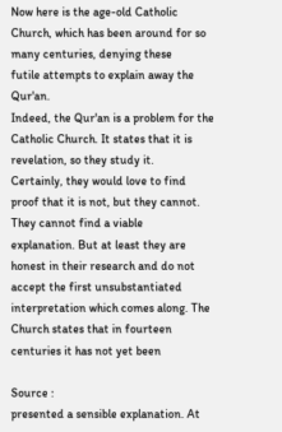Now here is the age-old Catholic Church, which has been around for so many centuries, denying these
futile attempts to explain away the Qur'an.
Indeed, the Qur'an is a problem for the Catholic Church. It states that it is revelation, so they study it.
Certainly, they would love to find proof that it is not, but they cannot. They cannot find a viable
explanation. But at least they are honest in their research and do not accept the first unsubstantiated
interpretation which comes along. The Church states that in fourteen centuries it has not yet been

Source :
presented a sensible explanation. At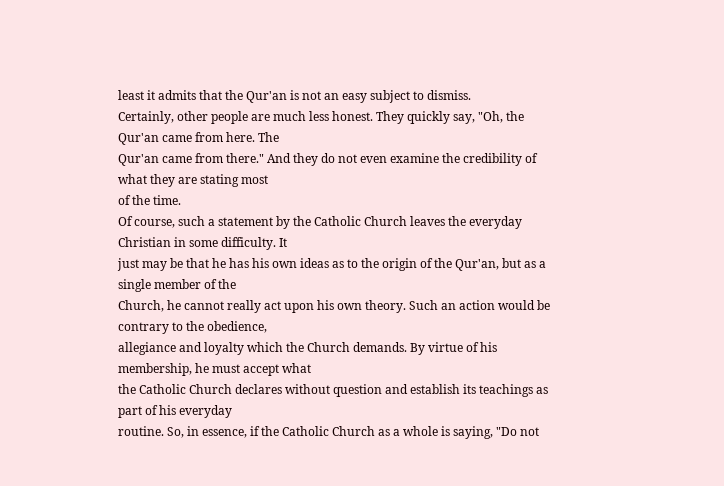least it admits that the Qur'an is not an easy subject to dismiss.
Certainly, other people are much less honest. They quickly say, "Oh, the Qur'an came from here. The
Qur'an came from there." And they do not even examine the credibility of what they are stating most
of the time.
Of course, such a statement by the Catholic Church leaves the everyday Christian in some difficulty. It
just may be that he has his own ideas as to the origin of the Qur'an, but as a single member of the
Church, he cannot really act upon his own theory. Such an action would be contrary to the obedience,
allegiance and loyalty which the Church demands. By virtue of his membership, he must accept what
the Catholic Church declares without question and establish its teachings as part of his everyday
routine. So, in essence, if the Catholic Church as a whole is saying, "Do not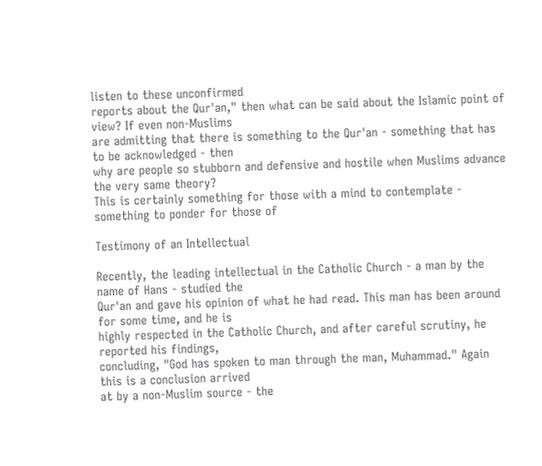listen to these unconfirmed
reports about the Qur'an," then what can be said about the Islamic point of view? If even non-Muslims
are admitting that there is something to the Qur'an - something that has to be acknowledged - then
why are people so stubborn and defensive and hostile when Muslims advance the very same theory?
This is certainly something for those with a mind to contemplate - something to ponder for those of

Testimony of an Intellectual

Recently, the leading intellectual in the Catholic Church - a man by the name of Hans - studied the
Qur'an and gave his opinion of what he had read. This man has been around for some time, and he is
highly respected in the Catholic Church, and after careful scrutiny, he reported his findings,
concluding, "God has spoken to man through the man, Muhammad." Again this is a conclusion arrived
at by a non-Muslim source - the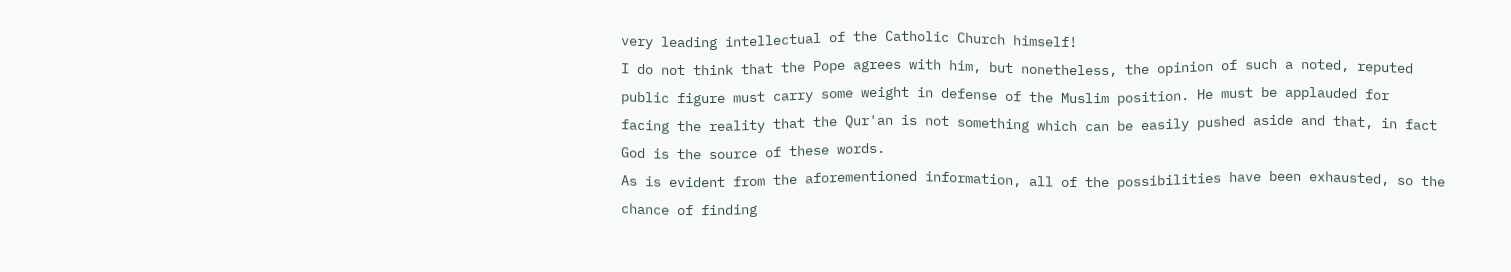very leading intellectual of the Catholic Church himself!
I do not think that the Pope agrees with him, but nonetheless, the opinion of such a noted, reputed
public figure must carry some weight in defense of the Muslim position. He must be applauded for
facing the reality that the Qur'an is not something which can be easily pushed aside and that, in fact
God is the source of these words.
As is evident from the aforementioned information, all of the possibilities have been exhausted, so the
chance of finding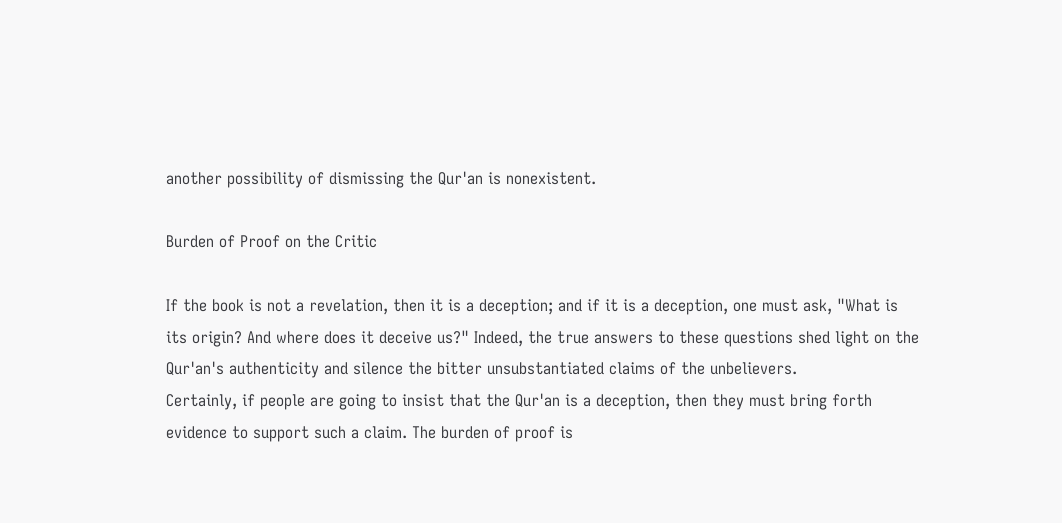another possibility of dismissing the Qur'an is nonexistent.

Burden of Proof on the Critic

If the book is not a revelation, then it is a deception; and if it is a deception, one must ask, "What is
its origin? And where does it deceive us?" Indeed, the true answers to these questions shed light on the
Qur'an's authenticity and silence the bitter unsubstantiated claims of the unbelievers.
Certainly, if people are going to insist that the Qur'an is a deception, then they must bring forth
evidence to support such a claim. The burden of proof is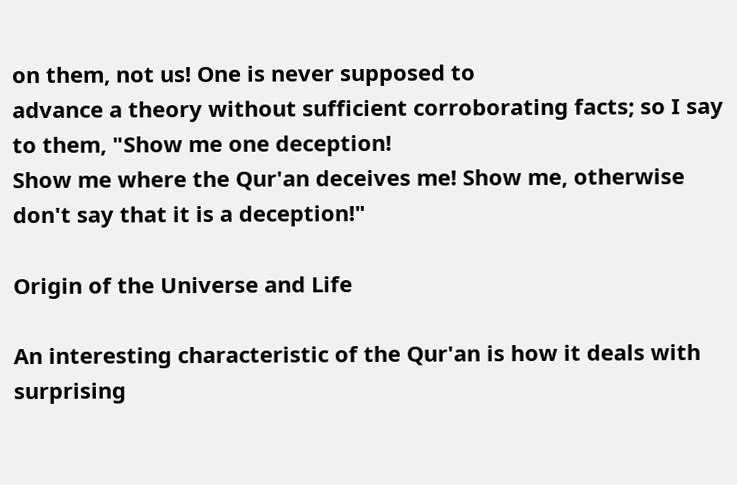on them, not us! One is never supposed to
advance a theory without sufficient corroborating facts; so I say to them, "Show me one deception!
Show me where the Qur'an deceives me! Show me, otherwise don't say that it is a deception!"

Origin of the Universe and Life

An interesting characteristic of the Qur'an is how it deals with surprising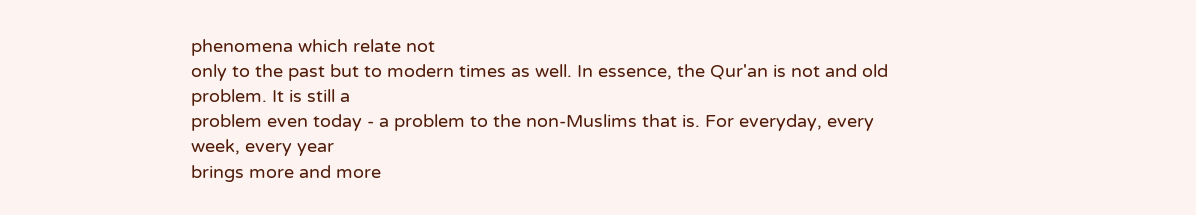phenomena which relate not
only to the past but to modern times as well. In essence, the Qur'an is not and old problem. It is still a
problem even today - a problem to the non-Muslims that is. For everyday, every week, every year
brings more and more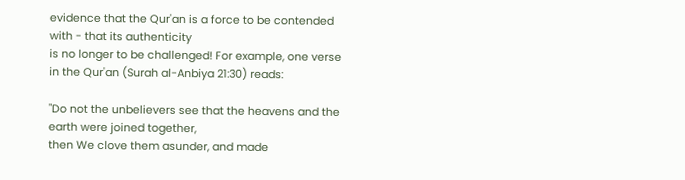evidence that the Qur'an is a force to be contended with - that its authenticity
is no longer to be challenged! For example, one verse in the Qur'an (Surah al-Anbiya 21:30) reads:

"Do not the unbelievers see that the heavens and the earth were joined together,
then We clove them asunder, and made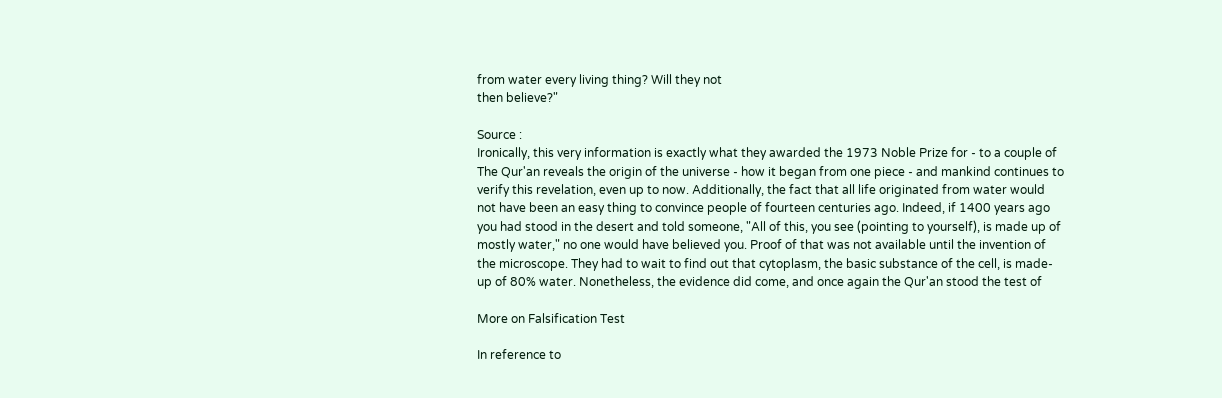from water every living thing? Will they not
then believe?"

Source :
Ironically, this very information is exactly what they awarded the 1973 Noble Prize for - to a couple of
The Qur'an reveals the origin of the universe - how it began from one piece - and mankind continues to
verify this revelation, even up to now. Additionally, the fact that all life originated from water would
not have been an easy thing to convince people of fourteen centuries ago. Indeed, if 1400 years ago
you had stood in the desert and told someone, "All of this, you see (pointing to yourself), is made up of
mostly water," no one would have believed you. Proof of that was not available until the invention of
the microscope. They had to wait to find out that cytoplasm, the basic substance of the cell, is made-
up of 80% water. Nonetheless, the evidence did come, and once again the Qur'an stood the test of

More on Falsification Test

In reference to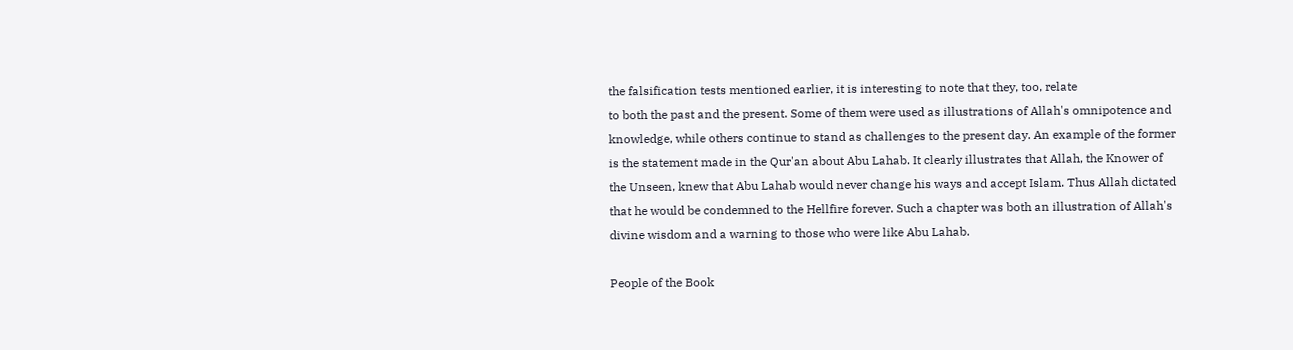the falsification tests mentioned earlier, it is interesting to note that they, too, relate
to both the past and the present. Some of them were used as illustrations of Allah's omnipotence and
knowledge, while others continue to stand as challenges to the present day. An example of the former
is the statement made in the Qur'an about Abu Lahab. It clearly illustrates that Allah, the Knower of
the Unseen, knew that Abu Lahab would never change his ways and accept Islam. Thus Allah dictated
that he would be condemned to the Hellfire forever. Such a chapter was both an illustration of Allah's
divine wisdom and a warning to those who were like Abu Lahab.

People of the Book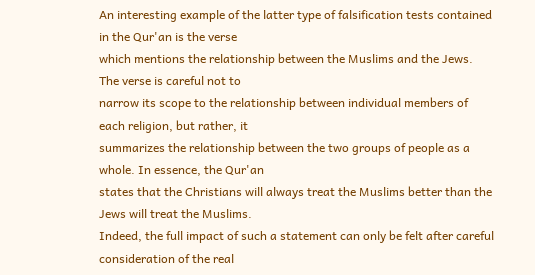An interesting example of the latter type of falsification tests contained in the Qur'an is the verse
which mentions the relationship between the Muslims and the Jews. The verse is careful not to
narrow its scope to the relationship between individual members of each religion, but rather, it
summarizes the relationship between the two groups of people as a whole. In essence, the Qur'an
states that the Christians will always treat the Muslims better than the Jews will treat the Muslims.
Indeed, the full impact of such a statement can only be felt after careful consideration of the real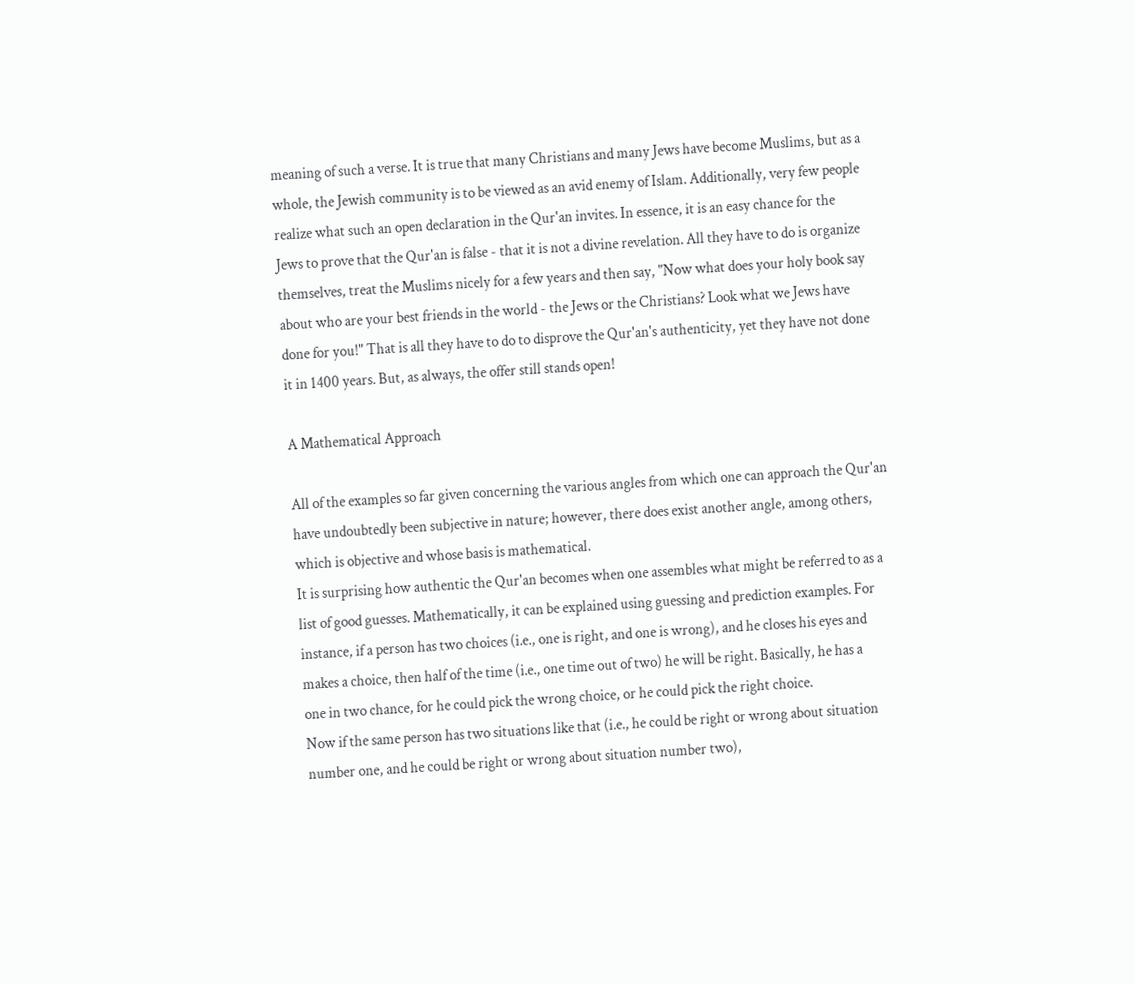meaning of such a verse. It is true that many Christians and many Jews have become Muslims, but as a
whole, the Jewish community is to be viewed as an avid enemy of Islam. Additionally, very few people
realize what such an open declaration in the Qur'an invites. In essence, it is an easy chance for the
Jews to prove that the Qur'an is false - that it is not a divine revelation. All they have to do is organize
themselves, treat the Muslims nicely for a few years and then say, "Now what does your holy book say
about who are your best friends in the world - the Jews or the Christians? Look what we Jews have
done for you!" That is all they have to do to disprove the Qur'an's authenticity, yet they have not done
it in 1400 years. But, as always, the offer still stands open!

A Mathematical Approach

All of the examples so far given concerning the various angles from which one can approach the Qur'an
have undoubtedly been subjective in nature; however, there does exist another angle, among others,
which is objective and whose basis is mathematical.
It is surprising how authentic the Qur'an becomes when one assembles what might be referred to as a
list of good guesses. Mathematically, it can be explained using guessing and prediction examples. For
instance, if a person has two choices (i.e., one is right, and one is wrong), and he closes his eyes and
makes a choice, then half of the time (i.e., one time out of two) he will be right. Basically, he has a
one in two chance, for he could pick the wrong choice, or he could pick the right choice.
Now if the same person has two situations like that (i.e., he could be right or wrong about situation
number one, and he could be right or wrong about situation number two),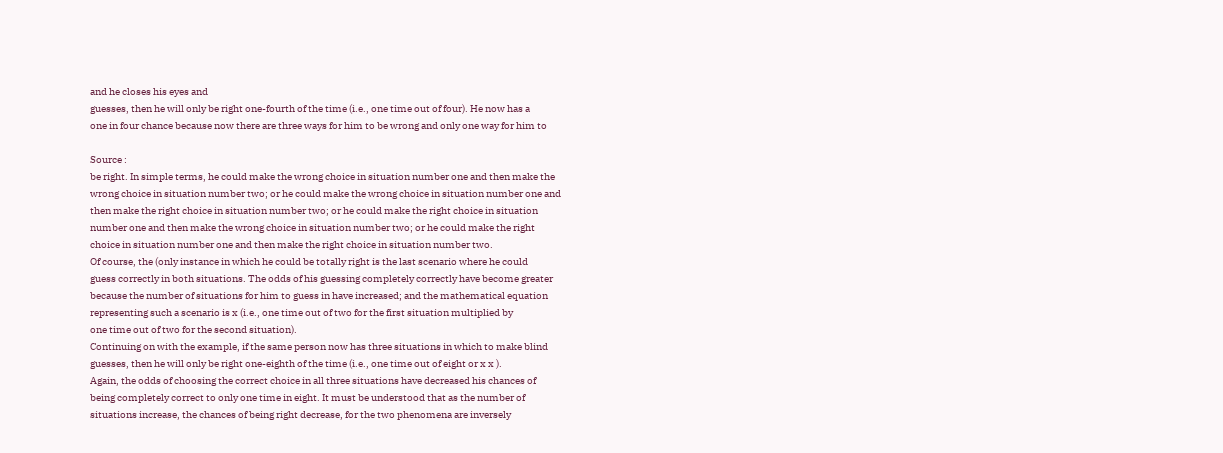and he closes his eyes and
guesses, then he will only be right one-fourth of the time (i.e., one time out of four). He now has a
one in four chance because now there are three ways for him to be wrong and only one way for him to

Source :
be right. In simple terms, he could make the wrong choice in situation number one and then make the
wrong choice in situation number two; or he could make the wrong choice in situation number one and
then make the right choice in situation number two; or he could make the right choice in situation
number one and then make the wrong choice in situation number two; or he could make the right
choice in situation number one and then make the right choice in situation number two.
Of course, the (only instance in which he could be totally right is the last scenario where he could
guess correctly in both situations. The odds of his guessing completely correctly have become greater
because the number of situations for him to guess in have increased; and the mathematical equation
representing such a scenario is x (i.e., one time out of two for the first situation multiplied by
one time out of two for the second situation).
Continuing on with the example, if the same person now has three situations in which to make blind
guesses, then he will only be right one-eighth of the time (i.e., one time out of eight or x x ).
Again, the odds of choosing the correct choice in all three situations have decreased his chances of
being completely correct to only one time in eight. It must be understood that as the number of
situations increase, the chances of being right decrease, for the two phenomena are inversely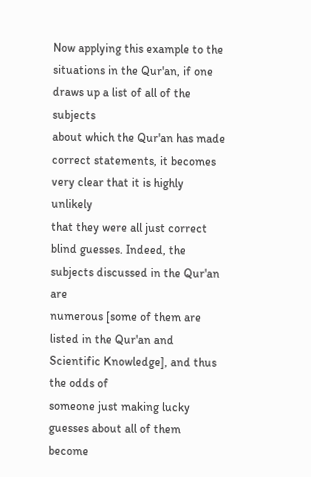Now applying this example to the situations in the Qur'an, if one draws up a list of all of the subjects
about which the Qur'an has made correct statements, it becomes very clear that it is highly unlikely
that they were all just correct blind guesses. Indeed, the subjects discussed in the Qur'an are
numerous [some of them are listed in the Qur'an and Scientific Knowledge], and thus the odds of
someone just making lucky guesses about all of them become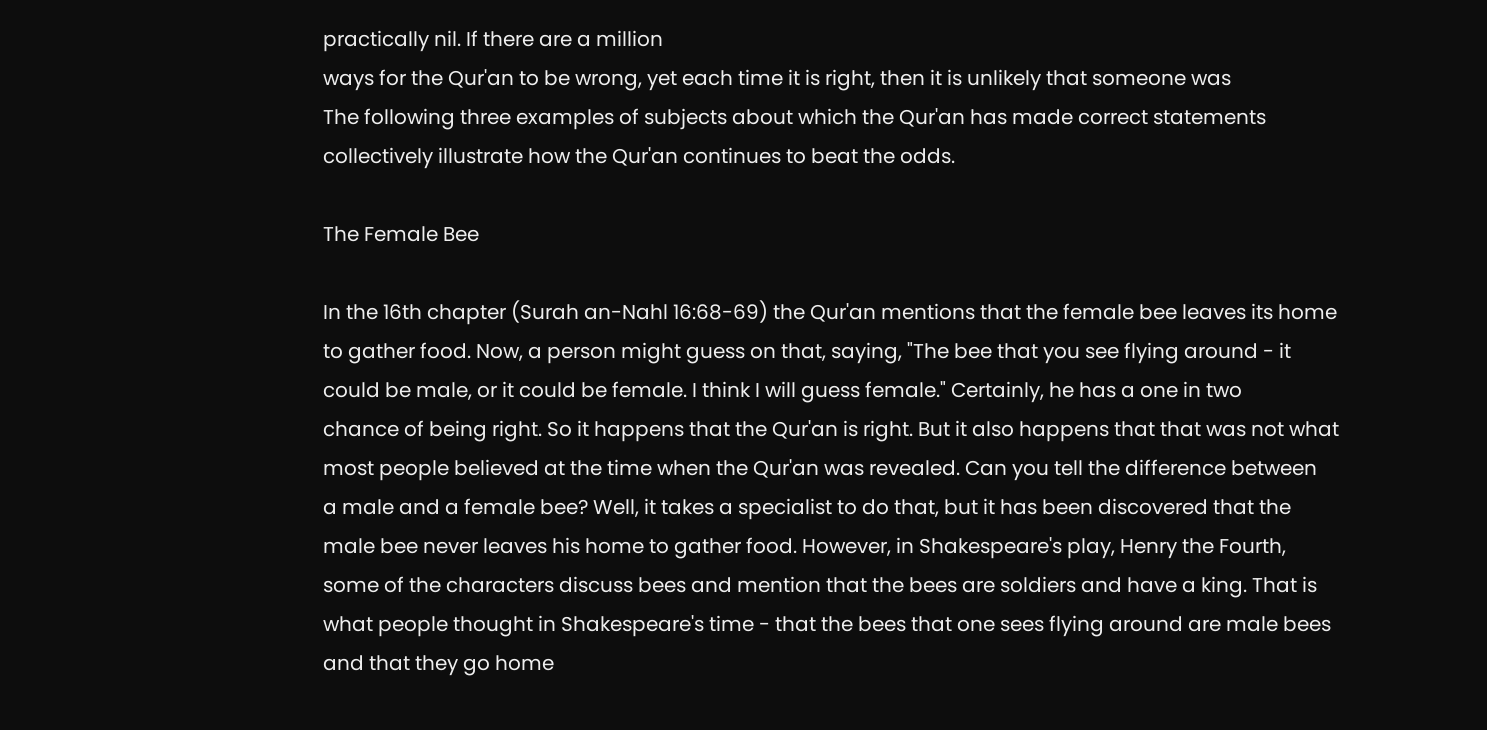practically nil. If there are a million
ways for the Qur'an to be wrong, yet each time it is right, then it is unlikely that someone was
The following three examples of subjects about which the Qur'an has made correct statements
collectively illustrate how the Qur'an continues to beat the odds.

The Female Bee

In the 16th chapter (Surah an-Nahl 16:68-69) the Qur'an mentions that the female bee leaves its home
to gather food. Now, a person might guess on that, saying, "The bee that you see flying around - it
could be male, or it could be female. I think I will guess female." Certainly, he has a one in two
chance of being right. So it happens that the Qur'an is right. But it also happens that that was not what
most people believed at the time when the Qur'an was revealed. Can you tell the difference between
a male and a female bee? Well, it takes a specialist to do that, but it has been discovered that the
male bee never leaves his home to gather food. However, in Shakespeare's play, Henry the Fourth,
some of the characters discuss bees and mention that the bees are soldiers and have a king. That is
what people thought in Shakespeare's time - that the bees that one sees flying around are male bees
and that they go home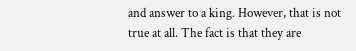and answer to a king. However, that is not true at all. The fact is that they are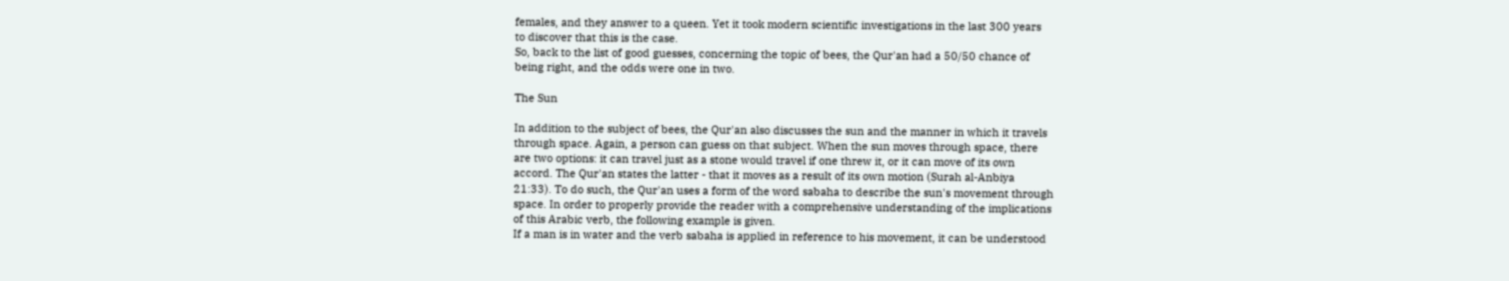females, and they answer to a queen. Yet it took modern scientific investigations in the last 300 years
to discover that this is the case.
So, back to the list of good guesses, concerning the topic of bees, the Qur'an had a 50/50 chance of
being right, and the odds were one in two.

The Sun

In addition to the subject of bees, the Qur'an also discusses the sun and the manner in which it travels
through space. Again, a person can guess on that subject. When the sun moves through space, there
are two options: it can travel just as a stone would travel if one threw it, or it can move of its own
accord. The Qur'an states the latter - that it moves as a result of its own motion (Surah al-Anbiya
21:33). To do such, the Qur'an uses a form of the word sabaha to describe the sun's movement through
space. In order to properly provide the reader with a comprehensive understanding of the implications
of this Arabic verb, the following example is given.
If a man is in water and the verb sabaha is applied in reference to his movement, it can be understood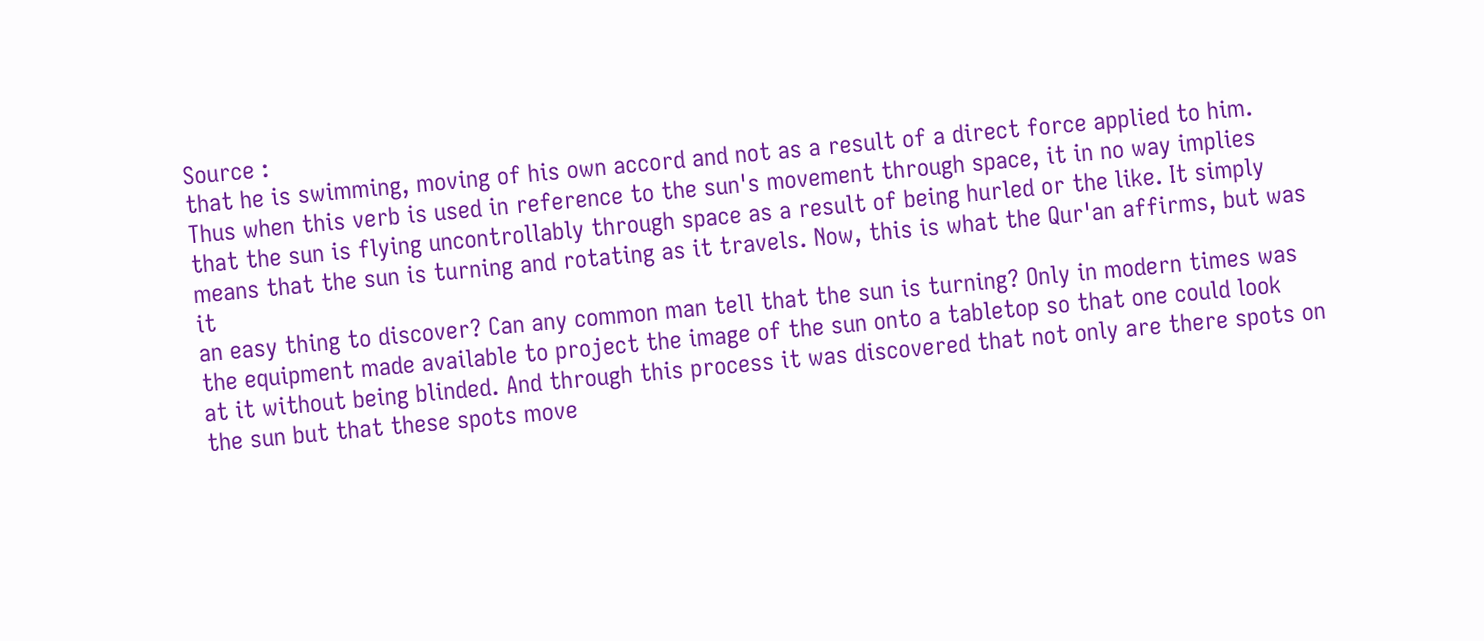Source :
that he is swimming, moving of his own accord and not as a result of a direct force applied to him.
Thus when this verb is used in reference to the sun's movement through space, it in no way implies
that the sun is flying uncontrollably through space as a result of being hurled or the like. It simply
means that the sun is turning and rotating as it travels. Now, this is what the Qur'an affirms, but was it
an easy thing to discover? Can any common man tell that the sun is turning? Only in modern times was
the equipment made available to project the image of the sun onto a tabletop so that one could look
at it without being blinded. And through this process it was discovered that not only are there spots on
the sun but that these spots move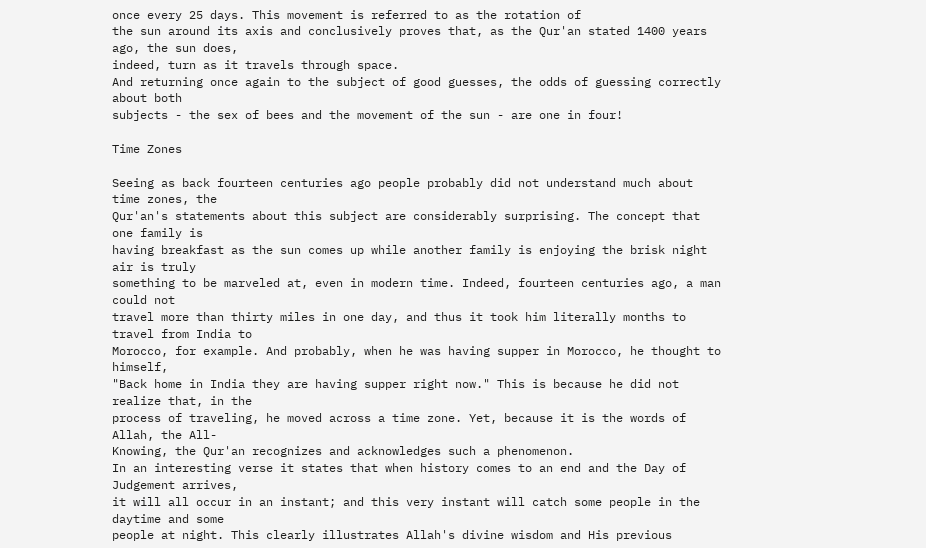once every 25 days. This movement is referred to as the rotation of
the sun around its axis and conclusively proves that, as the Qur'an stated 1400 years ago, the sun does,
indeed, turn as it travels through space.
And returning once again to the subject of good guesses, the odds of guessing correctly about both
subjects - the sex of bees and the movement of the sun - are one in four!

Time Zones

Seeing as back fourteen centuries ago people probably did not understand much about time zones, the
Qur'an's statements about this subject are considerably surprising. The concept that one family is
having breakfast as the sun comes up while another family is enjoying the brisk night air is truly
something to be marveled at, even in modern time. Indeed, fourteen centuries ago, a man could not
travel more than thirty miles in one day, and thus it took him literally months to travel from India to
Morocco, for example. And probably, when he was having supper in Morocco, he thought to himself,
"Back home in India they are having supper right now." This is because he did not realize that, in the
process of traveling, he moved across a time zone. Yet, because it is the words of Allah, the All-
Knowing, the Qur'an recognizes and acknowledges such a phenomenon.
In an interesting verse it states that when history comes to an end and the Day of Judgement arrives,
it will all occur in an instant; and this very instant will catch some people in the daytime and some
people at night. This clearly illustrates Allah's divine wisdom and His previous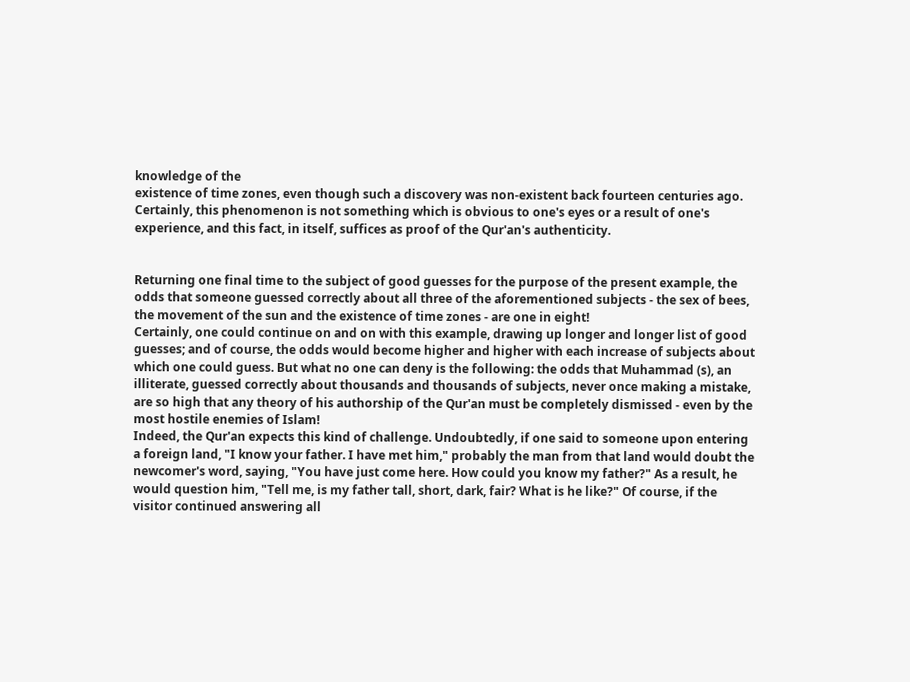knowledge of the
existence of time zones, even though such a discovery was non-existent back fourteen centuries ago.
Certainly, this phenomenon is not something which is obvious to one's eyes or a result of one's
experience, and this fact, in itself, suffices as proof of the Qur'an's authenticity.


Returning one final time to the subject of good guesses for the purpose of the present example, the
odds that someone guessed correctly about all three of the aforementioned subjects - the sex of bees,
the movement of the sun and the existence of time zones - are one in eight!
Certainly, one could continue on and on with this example, drawing up longer and longer list of good
guesses; and of course, the odds would become higher and higher with each increase of subjects about
which one could guess. But what no one can deny is the following: the odds that Muhammad (s), an
illiterate, guessed correctly about thousands and thousands of subjects, never once making a mistake,
are so high that any theory of his authorship of the Qur'an must be completely dismissed - even by the
most hostile enemies of Islam!
Indeed, the Qur'an expects this kind of challenge. Undoubtedly, if one said to someone upon entering
a foreign land, "I know your father. I have met him," probably the man from that land would doubt the
newcomer's word, saying, "You have just come here. How could you know my father?" As a result, he
would question him, "Tell me, is my father tall, short, dark, fair? What is he like?" Of course, if the
visitor continued answering all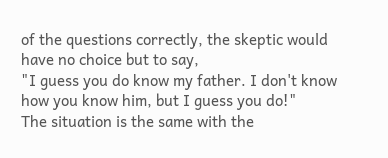of the questions correctly, the skeptic would have no choice but to say,
"I guess you do know my father. I don't know how you know him, but I guess you do!"
The situation is the same with the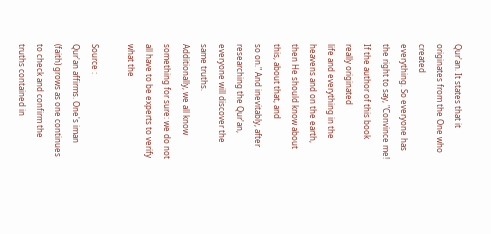Qur'an. It states that it originates from the One who created
everything. So everyone has the right to say, "Convince me! If the author of this book really originated
life and everything in the heavens and on the earth, then He should know about this, about that, and
so on." And inevitably, after researching the Qur'an, everyone will discover the same truths.
Additionally, we all know something for sure: we do not all have to be experts to verify what the

Source :
Qur'an affirms. One's iman (faith) grows as one continues to check and confirm the truths contained in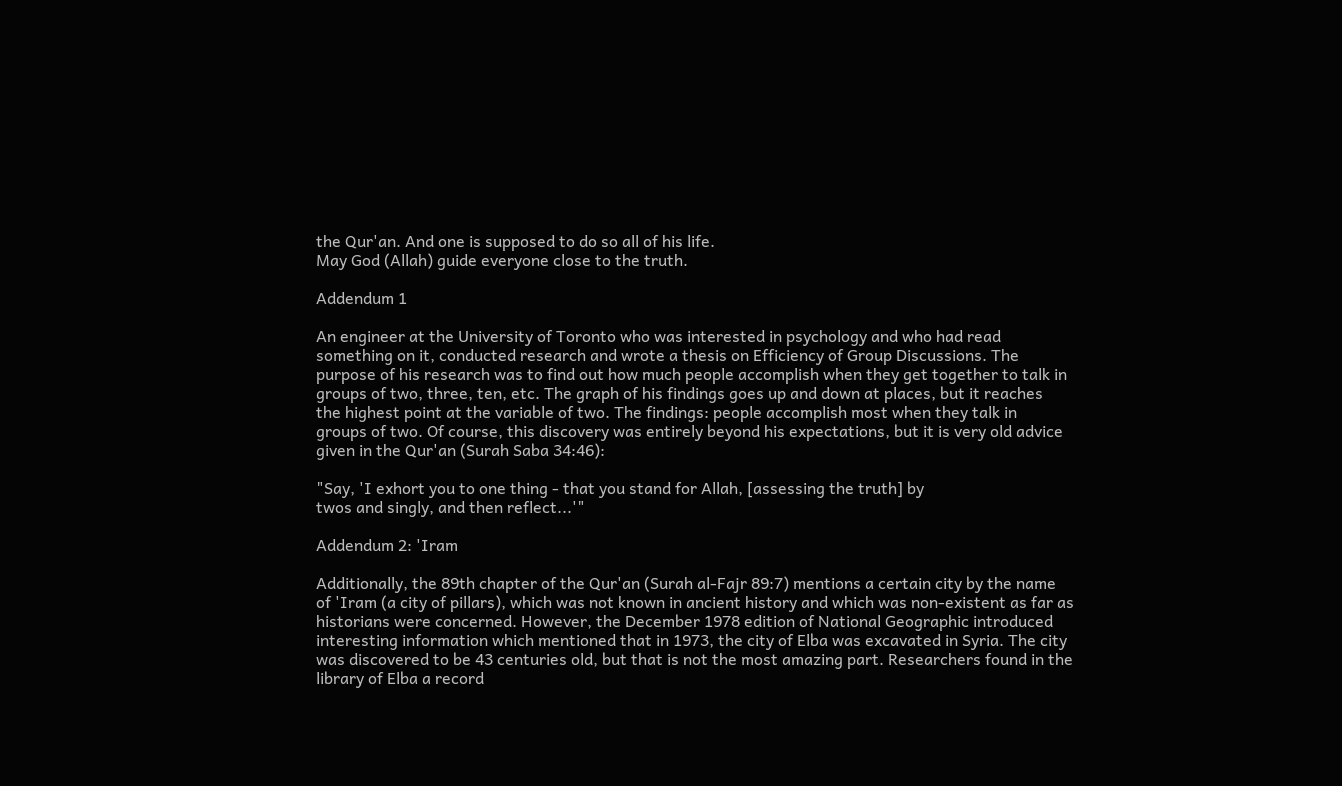the Qur'an. And one is supposed to do so all of his life.
May God (Allah) guide everyone close to the truth.

Addendum 1

An engineer at the University of Toronto who was interested in psychology and who had read
something on it, conducted research and wrote a thesis on Efficiency of Group Discussions. The
purpose of his research was to find out how much people accomplish when they get together to talk in
groups of two, three, ten, etc. The graph of his findings goes up and down at places, but it reaches
the highest point at the variable of two. The findings: people accomplish most when they talk in
groups of two. Of course, this discovery was entirely beyond his expectations, but it is very old advice
given in the Qur'an (Surah Saba 34:46):

"Say, 'I exhort you to one thing - that you stand for Allah, [assessing the truth] by
twos and singly, and then reflect...'"

Addendum 2: 'Iram

Additionally, the 89th chapter of the Qur'an (Surah al-Fajr 89:7) mentions a certain city by the name
of 'Iram (a city of pillars), which was not known in ancient history and which was non-existent as far as
historians were concerned. However, the December 1978 edition of National Geographic introduced
interesting information which mentioned that in 1973, the city of Elba was excavated in Syria. The city
was discovered to be 43 centuries old, but that is not the most amazing part. Researchers found in the
library of Elba a record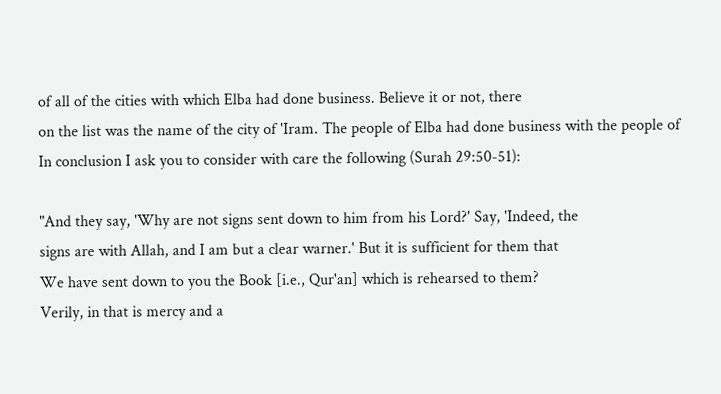of all of the cities with which Elba had done business. Believe it or not, there
on the list was the name of the city of 'Iram. The people of Elba had done business with the people of
In conclusion I ask you to consider with care the following (Surah 29:50-51):

"And they say, 'Why are not signs sent down to him from his Lord?' Say, 'Indeed, the
signs are with Allah, and I am but a clear warner.' But it is sufficient for them that
We have sent down to you the Book [i.e., Qur'an] which is rehearsed to them?
Verily, in that is mercy and a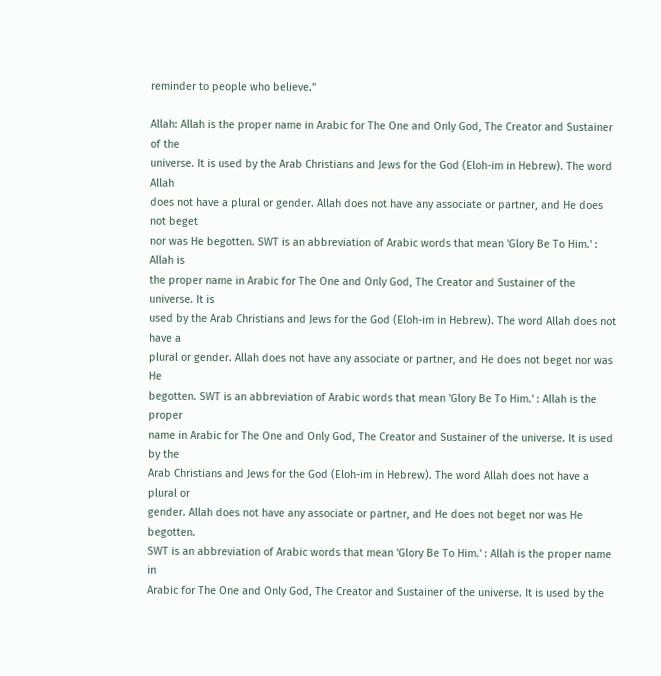reminder to people who believe."

Allah: Allah is the proper name in Arabic for The One and Only God, The Creator and Sustainer of the
universe. It is used by the Arab Christians and Jews for the God (Eloh-im in Hebrew). The word Allah
does not have a plural or gender. Allah does not have any associate or partner, and He does not beget
nor was He begotten. SWT is an abbreviation of Arabic words that mean 'Glory Be To Him.' : Allah is
the proper name in Arabic for The One and Only God, The Creator and Sustainer of the universe. It is
used by the Arab Christians and Jews for the God (Eloh-im in Hebrew). The word Allah does not have a
plural or gender. Allah does not have any associate or partner, and He does not beget nor was He
begotten. SWT is an abbreviation of Arabic words that mean 'Glory Be To Him.' : Allah is the proper
name in Arabic for The One and Only God, The Creator and Sustainer of the universe. It is used by the
Arab Christians and Jews for the God (Eloh-im in Hebrew). The word Allah does not have a plural or
gender. Allah does not have any associate or partner, and He does not beget nor was He begotten.
SWT is an abbreviation of Arabic words that mean 'Glory Be To Him.' : Allah is the proper name in
Arabic for The One and Only God, The Creator and Sustainer of the universe. It is used by the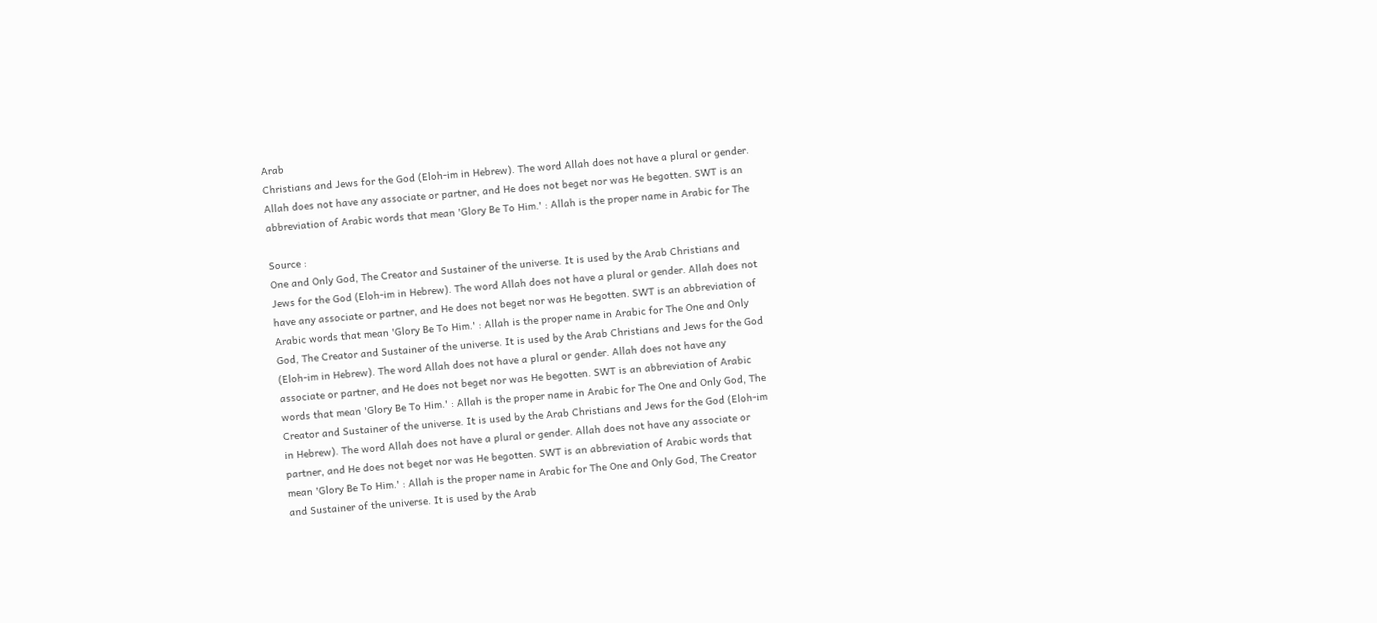Arab
Christians and Jews for the God (Eloh-im in Hebrew). The word Allah does not have a plural or gender.
Allah does not have any associate or partner, and He does not beget nor was He begotten. SWT is an
abbreviation of Arabic words that mean 'Glory Be To Him.' : Allah is the proper name in Arabic for The

Source :
One and Only God, The Creator and Sustainer of the universe. It is used by the Arab Christians and
Jews for the God (Eloh-im in Hebrew). The word Allah does not have a plural or gender. Allah does not
have any associate or partner, and He does not beget nor was He begotten. SWT is an abbreviation of
Arabic words that mean 'Glory Be To Him.' : Allah is the proper name in Arabic for The One and Only
God, The Creator and Sustainer of the universe. It is used by the Arab Christians and Jews for the God
(Eloh-im in Hebrew). The word Allah does not have a plural or gender. Allah does not have any
associate or partner, and He does not beget nor was He begotten. SWT is an abbreviation of Arabic
words that mean 'Glory Be To Him.' : Allah is the proper name in Arabic for The One and Only God, The
Creator and Sustainer of the universe. It is used by the Arab Christians and Jews for the God (Eloh-im
in Hebrew). The word Allah does not have a plural or gender. Allah does not have any associate or
partner, and He does not beget nor was He begotten. SWT is an abbreviation of Arabic words that
mean 'Glory Be To Him.' : Allah is the proper name in Arabic for The One and Only God, The Creator
and Sustainer of the universe. It is used by the Arab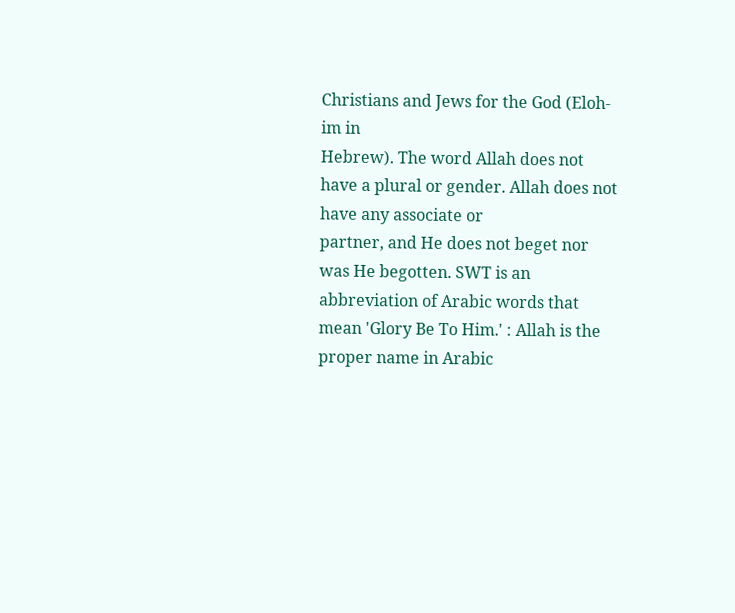Christians and Jews for the God (Eloh-im in
Hebrew). The word Allah does not have a plural or gender. Allah does not have any associate or
partner, and He does not beget nor was He begotten. SWT is an abbreviation of Arabic words that
mean 'Glory Be To Him.' : Allah is the proper name in Arabic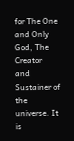for The One and Only God, The Creator
and Sustainer of the universe. It is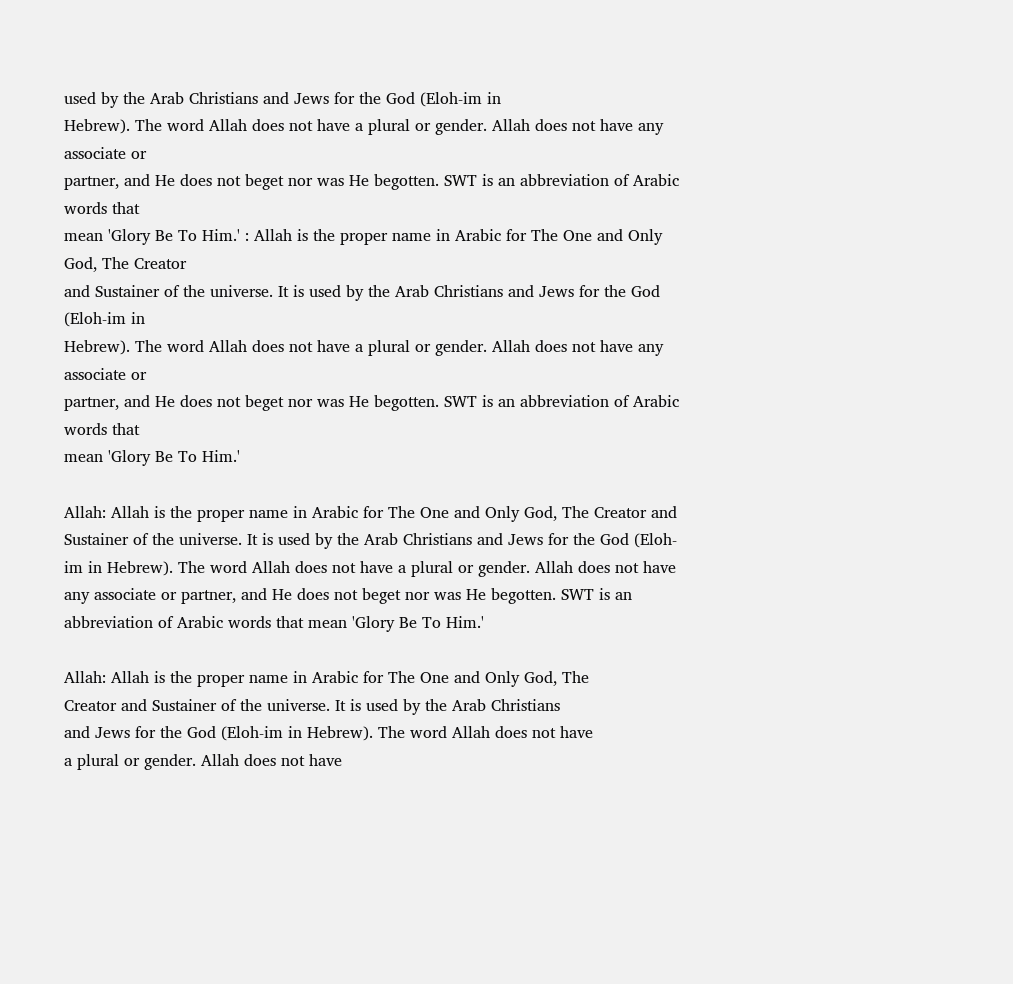used by the Arab Christians and Jews for the God (Eloh-im in
Hebrew). The word Allah does not have a plural or gender. Allah does not have any associate or
partner, and He does not beget nor was He begotten. SWT is an abbreviation of Arabic words that
mean 'Glory Be To Him.' : Allah is the proper name in Arabic for The One and Only God, The Creator
and Sustainer of the universe. It is used by the Arab Christians and Jews for the God (Eloh-im in
Hebrew). The word Allah does not have a plural or gender. Allah does not have any associate or
partner, and He does not beget nor was He begotten. SWT is an abbreviation of Arabic words that
mean 'Glory Be To Him.'

Allah: Allah is the proper name in Arabic for The One and Only God, The Creator and
Sustainer of the universe. It is used by the Arab Christians and Jews for the God (Eloh-
im in Hebrew). The word Allah does not have a plural or gender. Allah does not have
any associate or partner, and He does not beget nor was He begotten. SWT is an
abbreviation of Arabic words that mean 'Glory Be To Him.'

Allah: Allah is the proper name in Arabic for The One and Only God, The
Creator and Sustainer of the universe. It is used by the Arab Christians
and Jews for the God (Eloh-im in Hebrew). The word Allah does not have
a plural or gender. Allah does not have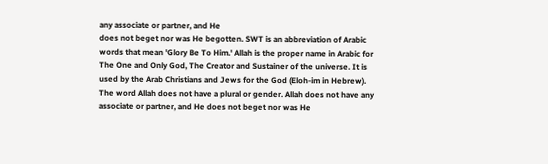any associate or partner, and He
does not beget nor was He begotten. SWT is an abbreviation of Arabic
words that mean 'Glory Be To Him.' Allah is the proper name in Arabic for
The One and Only God, The Creator and Sustainer of the universe. It is
used by the Arab Christians and Jews for the God (Eloh-im in Hebrew).
The word Allah does not have a plural or gender. Allah does not have any
associate or partner, and He does not beget nor was He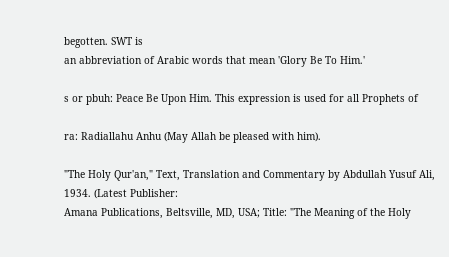begotten. SWT is
an abbreviation of Arabic words that mean 'Glory Be To Him.'

s or pbuh: Peace Be Upon Him. This expression is used for all Prophets of

ra: Radiallahu Anhu (May Allah be pleased with him).

"The Holy Qur'an," Text, Translation and Commentary by Abdullah Yusuf Ali, 1934. (Latest Publisher:
Amana Publications, Beltsville, MD, USA; Title: "The Meaning of the Holy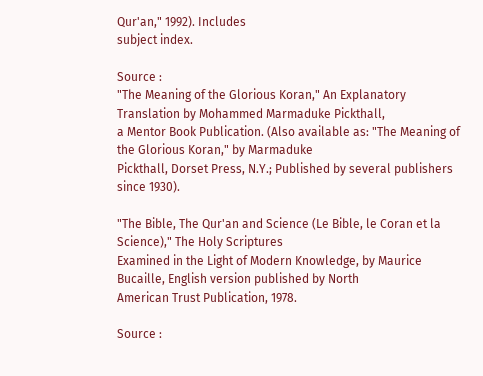Qur'an," 1992). Includes
subject index.

Source :
"The Meaning of the Glorious Koran," An Explanatory Translation by Mohammed Marmaduke Pickthall,
a Mentor Book Publication. (Also available as: "The Meaning of the Glorious Koran," by Marmaduke
Pickthall, Dorset Press, N.Y.; Published by several publishers since 1930).

"The Bible, The Qur'an and Science (Le Bible, le Coran et la Science)," The Holy Scriptures
Examined in the Light of Modern Knowledge, by Maurice Bucaille, English version published by North
American Trust Publication, 1978.

Source :